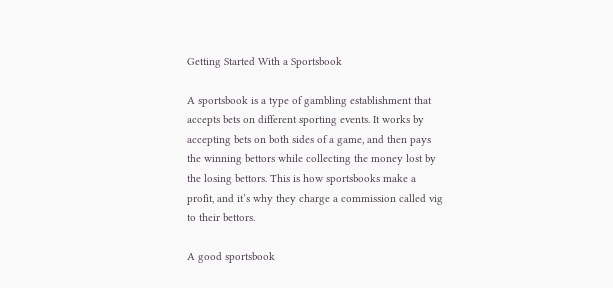Getting Started With a Sportsbook

A sportsbook is a type of gambling establishment that accepts bets on different sporting events. It works by accepting bets on both sides of a game, and then pays the winning bettors while collecting the money lost by the losing bettors. This is how sportsbooks make a profit, and it’s why they charge a commission called vig to their bettors.

A good sportsbook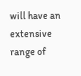will have an extensive range of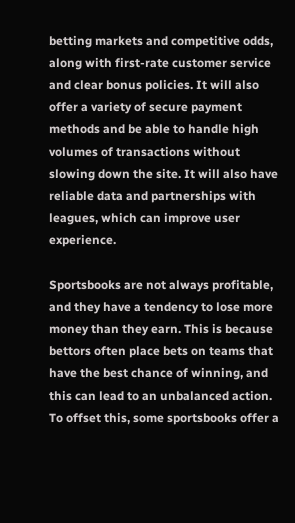betting markets and competitive odds, along with first-rate customer service and clear bonus policies. It will also offer a variety of secure payment methods and be able to handle high volumes of transactions without slowing down the site. It will also have reliable data and partnerships with leagues, which can improve user experience.

Sportsbooks are not always profitable, and they have a tendency to lose more money than they earn. This is because bettors often place bets on teams that have the best chance of winning, and this can lead to an unbalanced action. To offset this, some sportsbooks offer a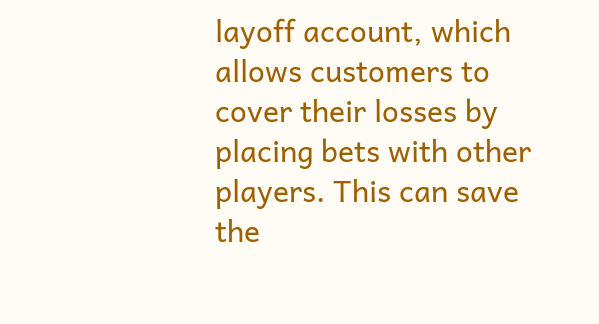layoff account, which allows customers to cover their losses by placing bets with other players. This can save the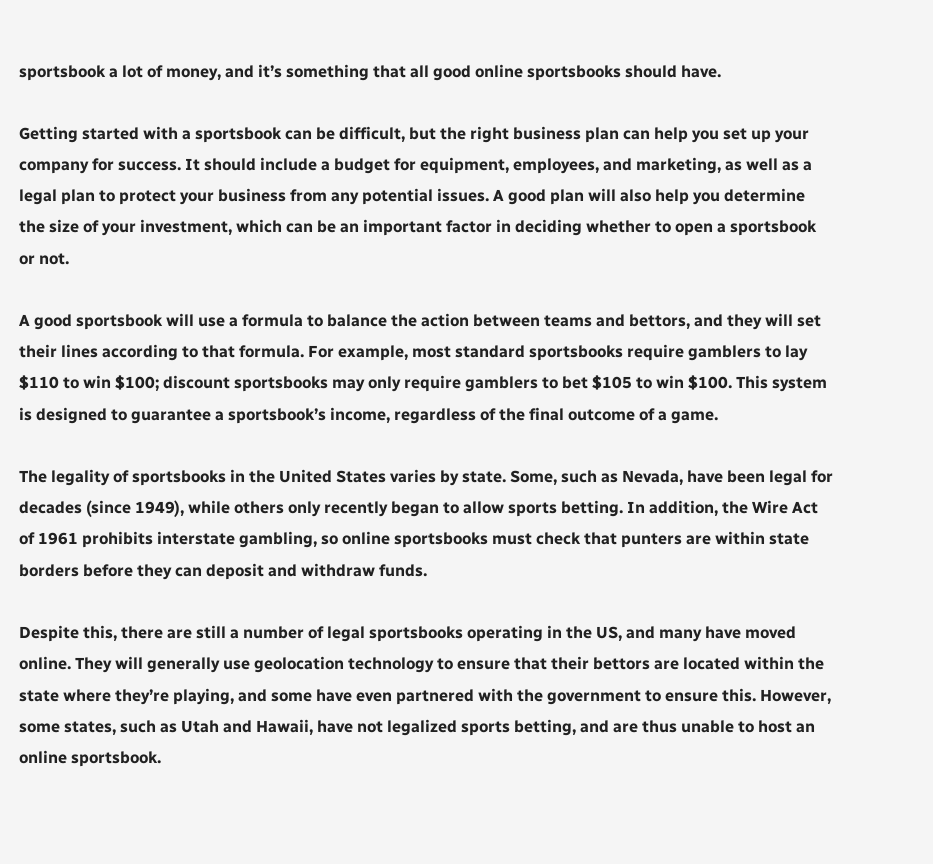sportsbook a lot of money, and it’s something that all good online sportsbooks should have.

Getting started with a sportsbook can be difficult, but the right business plan can help you set up your company for success. It should include a budget for equipment, employees, and marketing, as well as a legal plan to protect your business from any potential issues. A good plan will also help you determine the size of your investment, which can be an important factor in deciding whether to open a sportsbook or not.

A good sportsbook will use a formula to balance the action between teams and bettors, and they will set their lines according to that formula. For example, most standard sportsbooks require gamblers to lay $110 to win $100; discount sportsbooks may only require gamblers to bet $105 to win $100. This system is designed to guarantee a sportsbook’s income, regardless of the final outcome of a game.

The legality of sportsbooks in the United States varies by state. Some, such as Nevada, have been legal for decades (since 1949), while others only recently began to allow sports betting. In addition, the Wire Act of 1961 prohibits interstate gambling, so online sportsbooks must check that punters are within state borders before they can deposit and withdraw funds.

Despite this, there are still a number of legal sportsbooks operating in the US, and many have moved online. They will generally use geolocation technology to ensure that their bettors are located within the state where they’re playing, and some have even partnered with the government to ensure this. However, some states, such as Utah and Hawaii, have not legalized sports betting, and are thus unable to host an online sportsbook.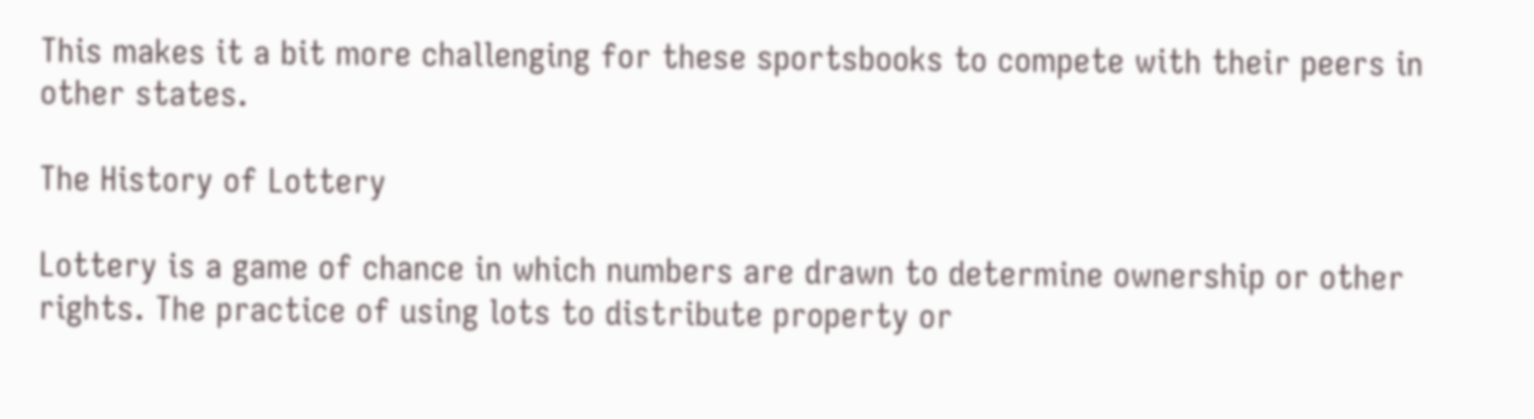This makes it a bit more challenging for these sportsbooks to compete with their peers in other states.

The History of Lottery

Lottery is a game of chance in which numbers are drawn to determine ownership or other rights. The practice of using lots to distribute property or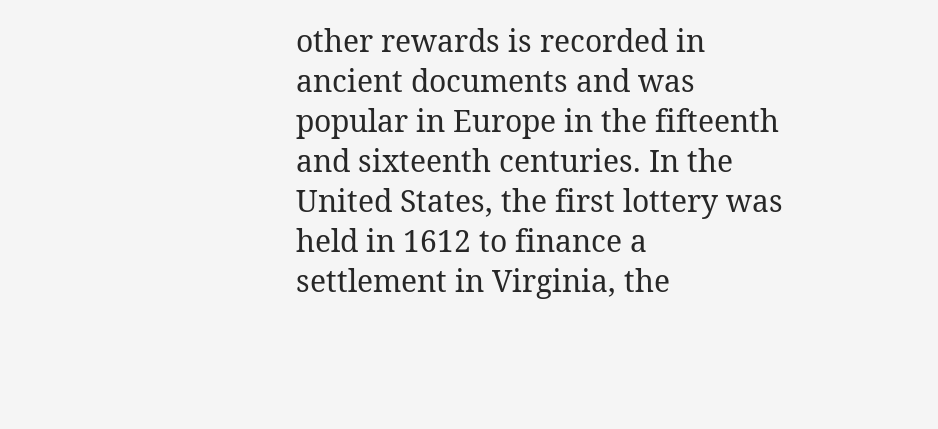other rewards is recorded in ancient documents and was popular in Europe in the fifteenth and sixteenth centuries. In the United States, the first lottery was held in 1612 to finance a settlement in Virginia, the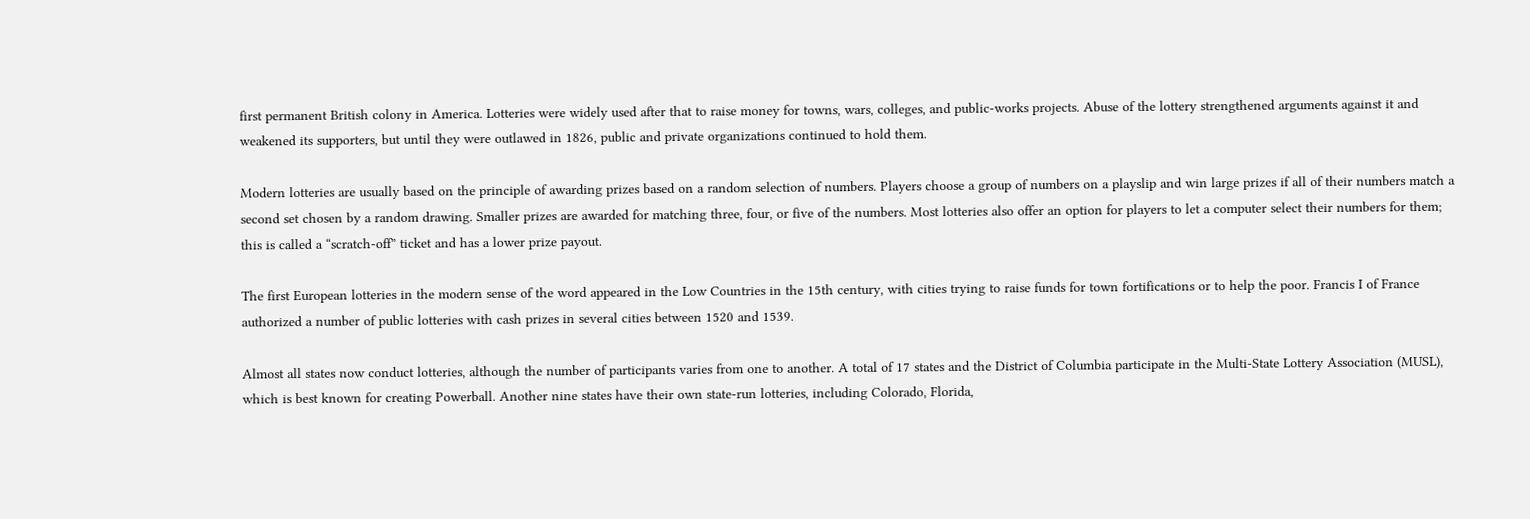first permanent British colony in America. Lotteries were widely used after that to raise money for towns, wars, colleges, and public-works projects. Abuse of the lottery strengthened arguments against it and weakened its supporters, but until they were outlawed in 1826, public and private organizations continued to hold them.

Modern lotteries are usually based on the principle of awarding prizes based on a random selection of numbers. Players choose a group of numbers on a playslip and win large prizes if all of their numbers match a second set chosen by a random drawing. Smaller prizes are awarded for matching three, four, or five of the numbers. Most lotteries also offer an option for players to let a computer select their numbers for them; this is called a “scratch-off” ticket and has a lower prize payout.

The first European lotteries in the modern sense of the word appeared in the Low Countries in the 15th century, with cities trying to raise funds for town fortifications or to help the poor. Francis I of France authorized a number of public lotteries with cash prizes in several cities between 1520 and 1539.

Almost all states now conduct lotteries, although the number of participants varies from one to another. A total of 17 states and the District of Columbia participate in the Multi-State Lottery Association (MUSL), which is best known for creating Powerball. Another nine states have their own state-run lotteries, including Colorado, Florida,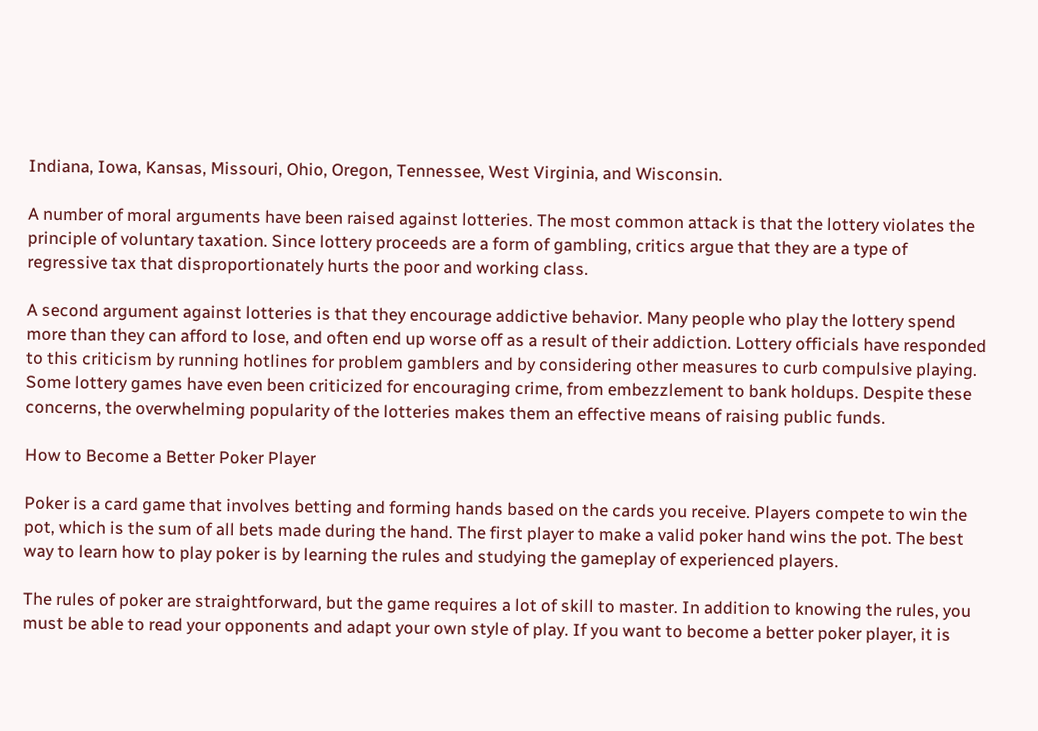Indiana, Iowa, Kansas, Missouri, Ohio, Oregon, Tennessee, West Virginia, and Wisconsin.

A number of moral arguments have been raised against lotteries. The most common attack is that the lottery violates the principle of voluntary taxation. Since lottery proceeds are a form of gambling, critics argue that they are a type of regressive tax that disproportionately hurts the poor and working class.

A second argument against lotteries is that they encourage addictive behavior. Many people who play the lottery spend more than they can afford to lose, and often end up worse off as a result of their addiction. Lottery officials have responded to this criticism by running hotlines for problem gamblers and by considering other measures to curb compulsive playing. Some lottery games have even been criticized for encouraging crime, from embezzlement to bank holdups. Despite these concerns, the overwhelming popularity of the lotteries makes them an effective means of raising public funds.

How to Become a Better Poker Player

Poker is a card game that involves betting and forming hands based on the cards you receive. Players compete to win the pot, which is the sum of all bets made during the hand. The first player to make a valid poker hand wins the pot. The best way to learn how to play poker is by learning the rules and studying the gameplay of experienced players.

The rules of poker are straightforward, but the game requires a lot of skill to master. In addition to knowing the rules, you must be able to read your opponents and adapt your own style of play. If you want to become a better poker player, it is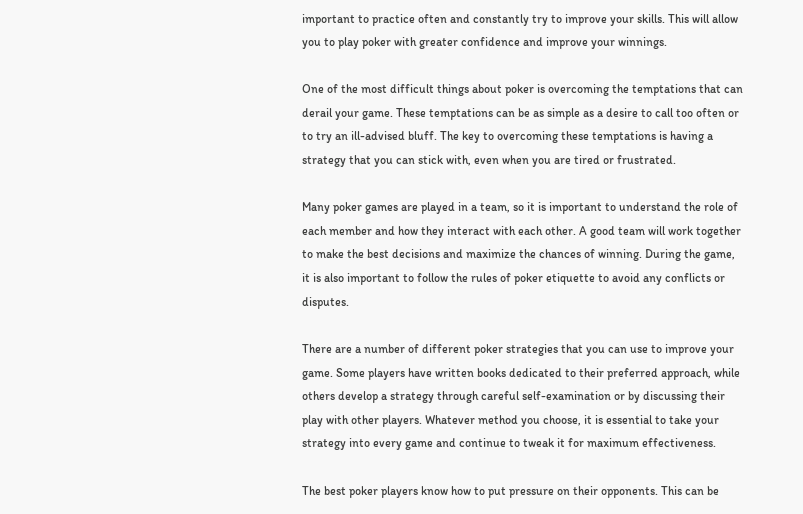important to practice often and constantly try to improve your skills. This will allow you to play poker with greater confidence and improve your winnings.

One of the most difficult things about poker is overcoming the temptations that can derail your game. These temptations can be as simple as a desire to call too often or to try an ill-advised bluff. The key to overcoming these temptations is having a strategy that you can stick with, even when you are tired or frustrated.

Many poker games are played in a team, so it is important to understand the role of each member and how they interact with each other. A good team will work together to make the best decisions and maximize the chances of winning. During the game, it is also important to follow the rules of poker etiquette to avoid any conflicts or disputes.

There are a number of different poker strategies that you can use to improve your game. Some players have written books dedicated to their preferred approach, while others develop a strategy through careful self-examination or by discussing their play with other players. Whatever method you choose, it is essential to take your strategy into every game and continue to tweak it for maximum effectiveness.

The best poker players know how to put pressure on their opponents. This can be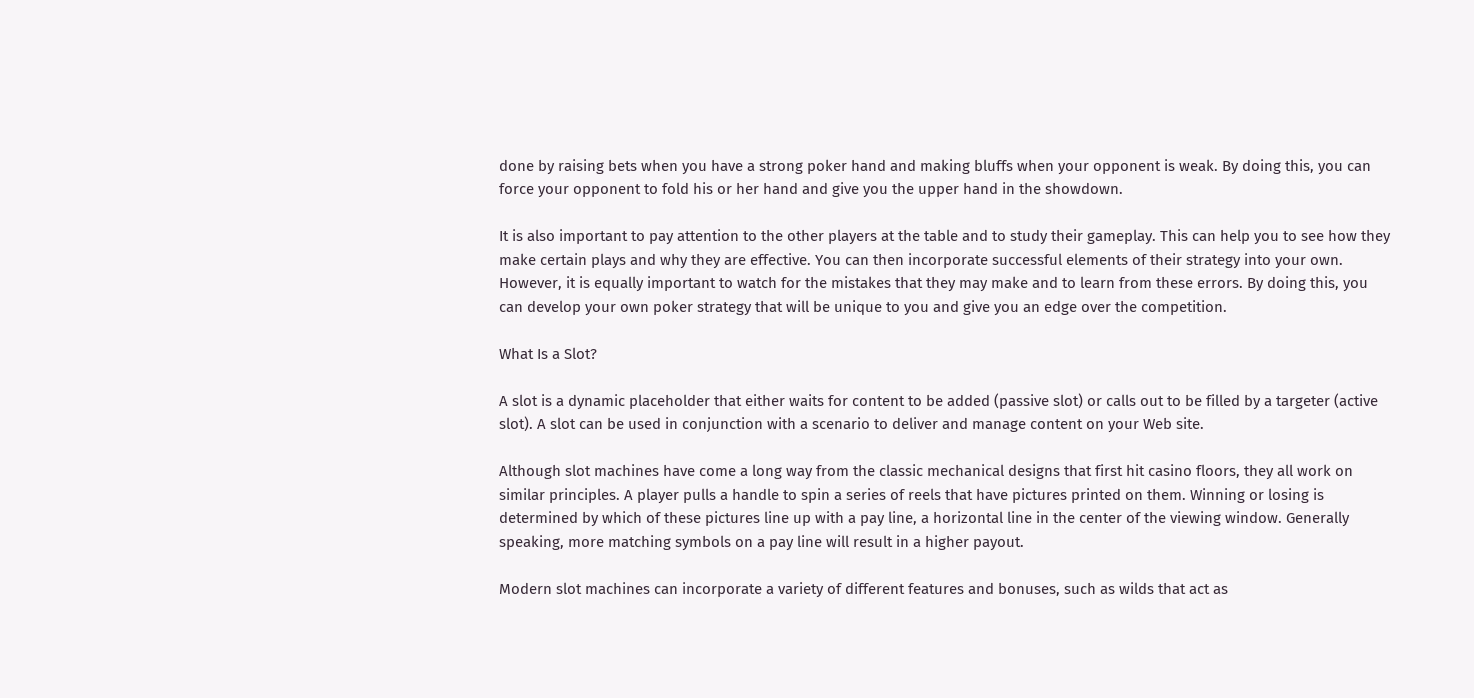done by raising bets when you have a strong poker hand and making bluffs when your opponent is weak. By doing this, you can force your opponent to fold his or her hand and give you the upper hand in the showdown.

It is also important to pay attention to the other players at the table and to study their gameplay. This can help you to see how they make certain plays and why they are effective. You can then incorporate successful elements of their strategy into your own. However, it is equally important to watch for the mistakes that they may make and to learn from these errors. By doing this, you can develop your own poker strategy that will be unique to you and give you an edge over the competition.

What Is a Slot?

A slot is a dynamic placeholder that either waits for content to be added (passive slot) or calls out to be filled by a targeter (active slot). A slot can be used in conjunction with a scenario to deliver and manage content on your Web site.

Although slot machines have come a long way from the classic mechanical designs that first hit casino floors, they all work on similar principles. A player pulls a handle to spin a series of reels that have pictures printed on them. Winning or losing is determined by which of these pictures line up with a pay line, a horizontal line in the center of the viewing window. Generally speaking, more matching symbols on a pay line will result in a higher payout.

Modern slot machines can incorporate a variety of different features and bonuses, such as wilds that act as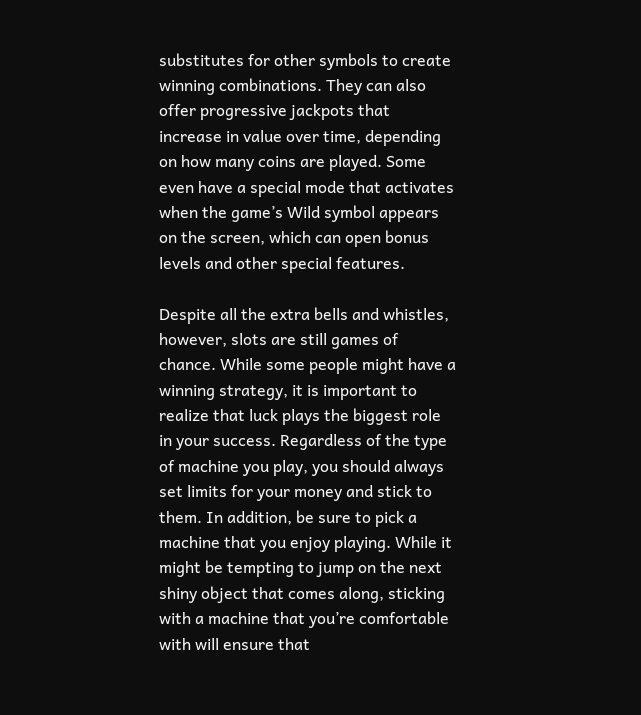substitutes for other symbols to create winning combinations. They can also offer progressive jackpots that increase in value over time, depending on how many coins are played. Some even have a special mode that activates when the game’s Wild symbol appears on the screen, which can open bonus levels and other special features.

Despite all the extra bells and whistles, however, slots are still games of chance. While some people might have a winning strategy, it is important to realize that luck plays the biggest role in your success. Regardless of the type of machine you play, you should always set limits for your money and stick to them. In addition, be sure to pick a machine that you enjoy playing. While it might be tempting to jump on the next shiny object that comes along, sticking with a machine that you’re comfortable with will ensure that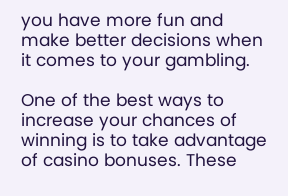you have more fun and make better decisions when it comes to your gambling.

One of the best ways to increase your chances of winning is to take advantage of casino bonuses. These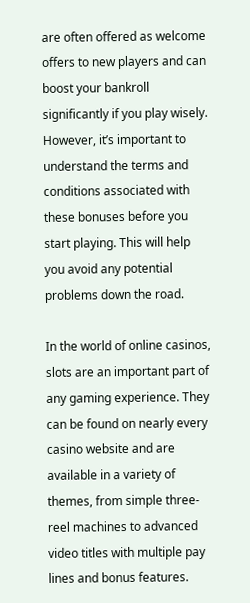are often offered as welcome offers to new players and can boost your bankroll significantly if you play wisely. However, it’s important to understand the terms and conditions associated with these bonuses before you start playing. This will help you avoid any potential problems down the road.

In the world of online casinos, slots are an important part of any gaming experience. They can be found on nearly every casino website and are available in a variety of themes, from simple three-reel machines to advanced video titles with multiple pay lines and bonus features.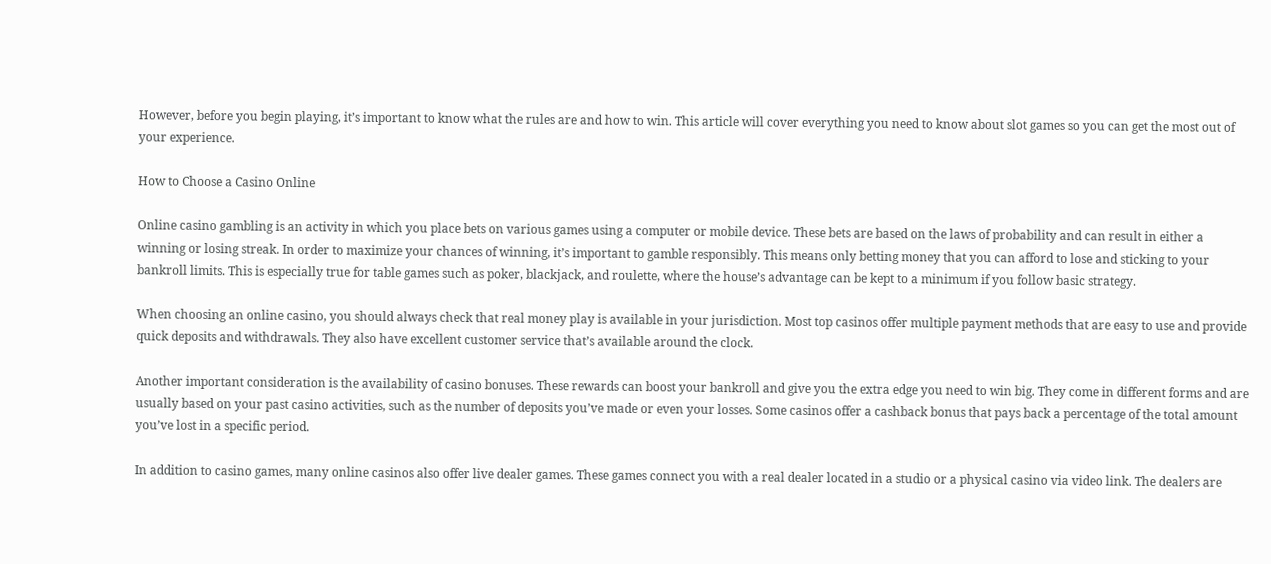However, before you begin playing, it’s important to know what the rules are and how to win. This article will cover everything you need to know about slot games so you can get the most out of your experience.

How to Choose a Casino Online

Online casino gambling is an activity in which you place bets on various games using a computer or mobile device. These bets are based on the laws of probability and can result in either a winning or losing streak. In order to maximize your chances of winning, it’s important to gamble responsibly. This means only betting money that you can afford to lose and sticking to your bankroll limits. This is especially true for table games such as poker, blackjack, and roulette, where the house’s advantage can be kept to a minimum if you follow basic strategy.

When choosing an online casino, you should always check that real money play is available in your jurisdiction. Most top casinos offer multiple payment methods that are easy to use and provide quick deposits and withdrawals. They also have excellent customer service that’s available around the clock.

Another important consideration is the availability of casino bonuses. These rewards can boost your bankroll and give you the extra edge you need to win big. They come in different forms and are usually based on your past casino activities, such as the number of deposits you’ve made or even your losses. Some casinos offer a cashback bonus that pays back a percentage of the total amount you’ve lost in a specific period.

In addition to casino games, many online casinos also offer live dealer games. These games connect you with a real dealer located in a studio or a physical casino via video link. The dealers are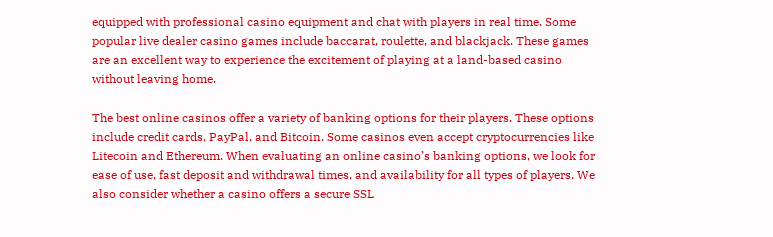equipped with professional casino equipment and chat with players in real time. Some popular live dealer casino games include baccarat, roulette, and blackjack. These games are an excellent way to experience the excitement of playing at a land-based casino without leaving home.

The best online casinos offer a variety of banking options for their players. These options include credit cards, PayPal, and Bitcoin. Some casinos even accept cryptocurrencies like Litecoin and Ethereum. When evaluating an online casino’s banking options, we look for ease of use, fast deposit and withdrawal times, and availability for all types of players. We also consider whether a casino offers a secure SSL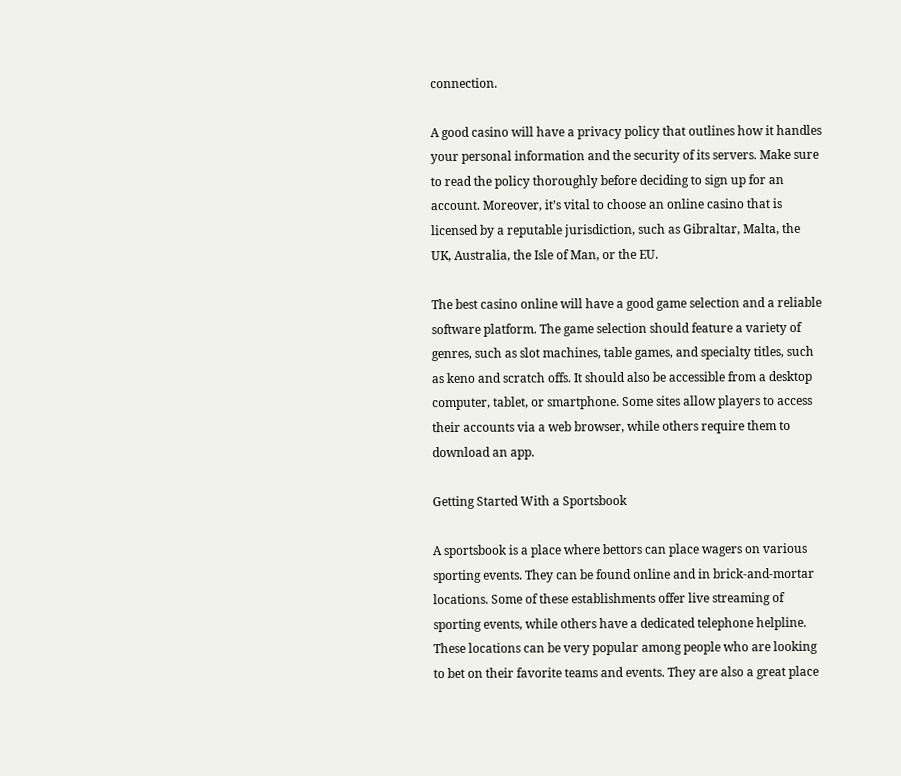connection.

A good casino will have a privacy policy that outlines how it handles your personal information and the security of its servers. Make sure to read the policy thoroughly before deciding to sign up for an account. Moreover, it’s vital to choose an online casino that is licensed by a reputable jurisdiction, such as Gibraltar, Malta, the UK, Australia, the Isle of Man, or the EU.

The best casino online will have a good game selection and a reliable software platform. The game selection should feature a variety of genres, such as slot machines, table games, and specialty titles, such as keno and scratch offs. It should also be accessible from a desktop computer, tablet, or smartphone. Some sites allow players to access their accounts via a web browser, while others require them to download an app.

Getting Started With a Sportsbook

A sportsbook is a place where bettors can place wagers on various sporting events. They can be found online and in brick-and-mortar locations. Some of these establishments offer live streaming of sporting events, while others have a dedicated telephone helpline. These locations can be very popular among people who are looking to bet on their favorite teams and events. They are also a great place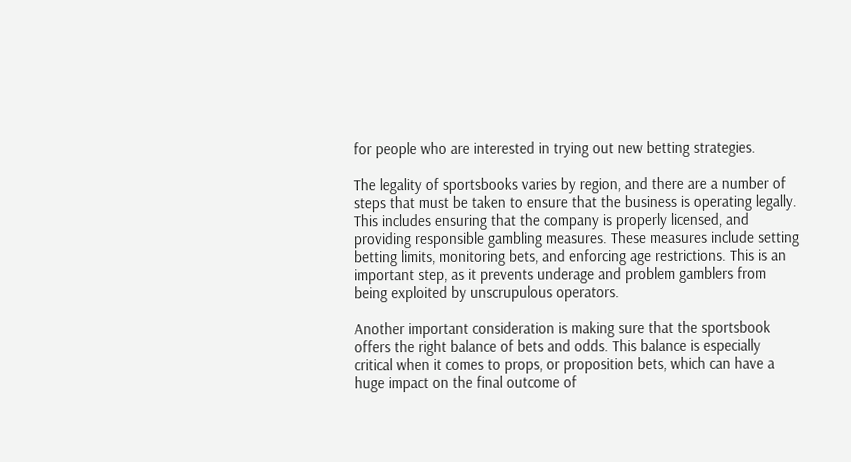for people who are interested in trying out new betting strategies.

The legality of sportsbooks varies by region, and there are a number of steps that must be taken to ensure that the business is operating legally. This includes ensuring that the company is properly licensed, and providing responsible gambling measures. These measures include setting betting limits, monitoring bets, and enforcing age restrictions. This is an important step, as it prevents underage and problem gamblers from being exploited by unscrupulous operators.

Another important consideration is making sure that the sportsbook offers the right balance of bets and odds. This balance is especially critical when it comes to props, or proposition bets, which can have a huge impact on the final outcome of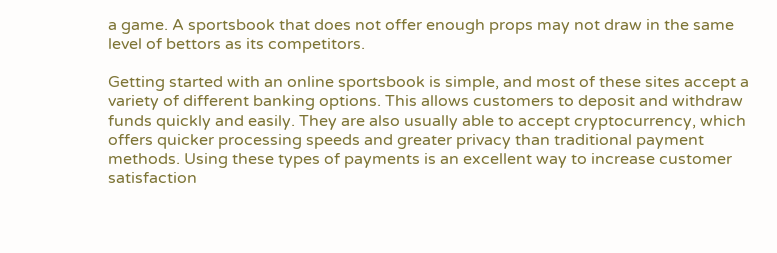a game. A sportsbook that does not offer enough props may not draw in the same level of bettors as its competitors.

Getting started with an online sportsbook is simple, and most of these sites accept a variety of different banking options. This allows customers to deposit and withdraw funds quickly and easily. They are also usually able to accept cryptocurrency, which offers quicker processing speeds and greater privacy than traditional payment methods. Using these types of payments is an excellent way to increase customer satisfaction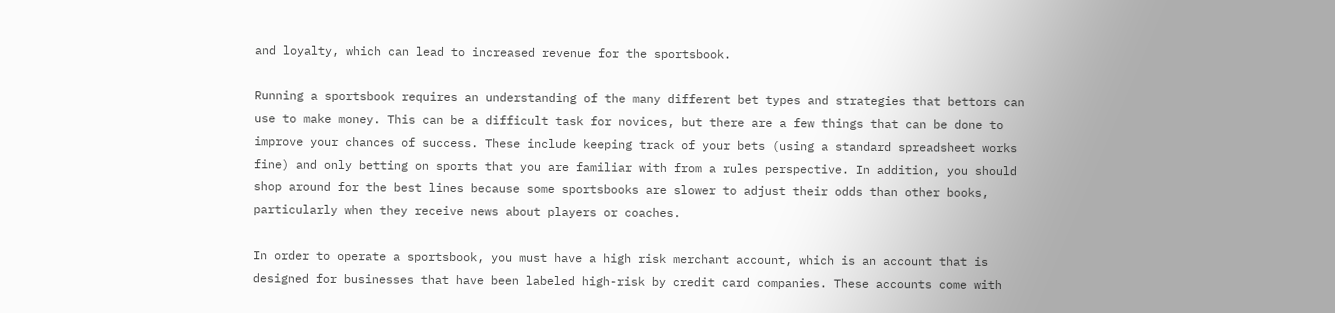and loyalty, which can lead to increased revenue for the sportsbook.

Running a sportsbook requires an understanding of the many different bet types and strategies that bettors can use to make money. This can be a difficult task for novices, but there are a few things that can be done to improve your chances of success. These include keeping track of your bets (using a standard spreadsheet works fine) and only betting on sports that you are familiar with from a rules perspective. In addition, you should shop around for the best lines because some sportsbooks are slower to adjust their odds than other books, particularly when they receive news about players or coaches.

In order to operate a sportsbook, you must have a high risk merchant account, which is an account that is designed for businesses that have been labeled high-risk by credit card companies. These accounts come with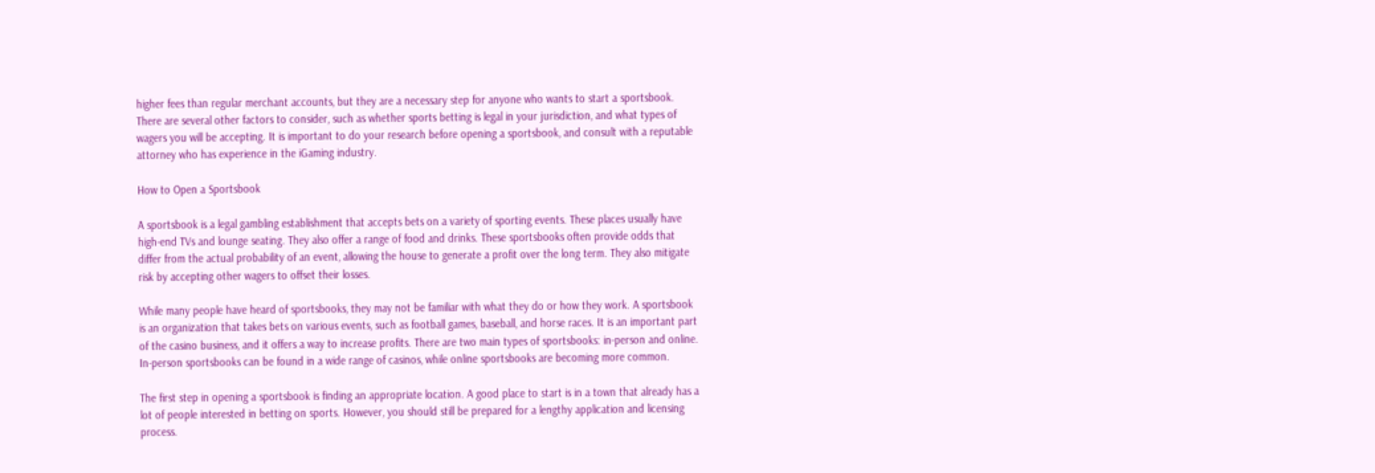higher fees than regular merchant accounts, but they are a necessary step for anyone who wants to start a sportsbook. There are several other factors to consider, such as whether sports betting is legal in your jurisdiction, and what types of wagers you will be accepting. It is important to do your research before opening a sportsbook, and consult with a reputable attorney who has experience in the iGaming industry.

How to Open a Sportsbook

A sportsbook is a legal gambling establishment that accepts bets on a variety of sporting events. These places usually have high-end TVs and lounge seating. They also offer a range of food and drinks. These sportsbooks often provide odds that differ from the actual probability of an event, allowing the house to generate a profit over the long term. They also mitigate risk by accepting other wagers to offset their losses.

While many people have heard of sportsbooks, they may not be familiar with what they do or how they work. A sportsbook is an organization that takes bets on various events, such as football games, baseball, and horse races. It is an important part of the casino business, and it offers a way to increase profits. There are two main types of sportsbooks: in-person and online. In-person sportsbooks can be found in a wide range of casinos, while online sportsbooks are becoming more common.

The first step in opening a sportsbook is finding an appropriate location. A good place to start is in a town that already has a lot of people interested in betting on sports. However, you should still be prepared for a lengthy application and licensing process.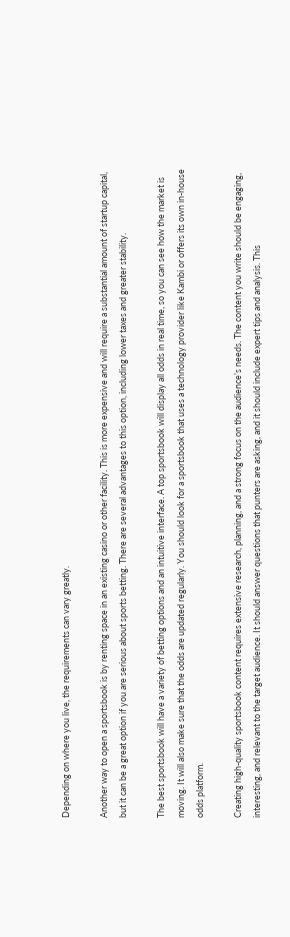Depending on where you live, the requirements can vary greatly.

Another way to open a sportsbook is by renting space in an existing casino or other facility. This is more expensive and will require a substantial amount of startup capital, but it can be a great option if you are serious about sports betting. There are several advantages to this option, including lower taxes and greater stability.

The best sportsbook will have a variety of betting options and an intuitive interface. A top sportsbook will display all odds in real time, so you can see how the market is moving. It will also make sure that the odds are updated regularly. You should look for a sportsbook that uses a technology provider like Kambi or offers its own in-house odds platform.

Creating high-quality sportsbook content requires extensive research, planning, and a strong focus on the audience’s needs. The content you write should be engaging, interesting, and relevant to the target audience. It should answer questions that punters are asking, and it should include expert tips and analysis. This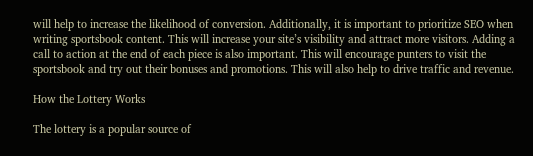will help to increase the likelihood of conversion. Additionally, it is important to prioritize SEO when writing sportsbook content. This will increase your site’s visibility and attract more visitors. Adding a call to action at the end of each piece is also important. This will encourage punters to visit the sportsbook and try out their bonuses and promotions. This will also help to drive traffic and revenue.

How the Lottery Works

The lottery is a popular source of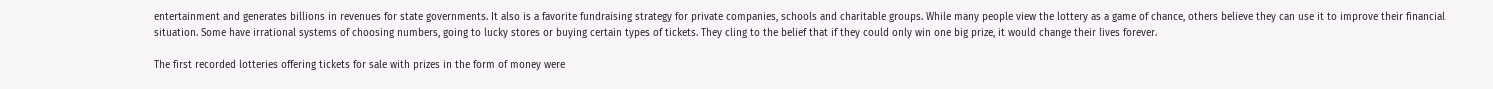entertainment and generates billions in revenues for state governments. It also is a favorite fundraising strategy for private companies, schools and charitable groups. While many people view the lottery as a game of chance, others believe they can use it to improve their financial situation. Some have irrational systems of choosing numbers, going to lucky stores or buying certain types of tickets. They cling to the belief that if they could only win one big prize, it would change their lives forever.

The first recorded lotteries offering tickets for sale with prizes in the form of money were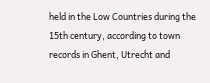held in the Low Countries during the 15th century, according to town records in Ghent, Utrecht and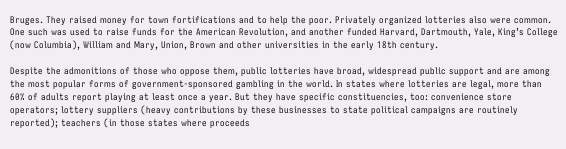Bruges. They raised money for town fortifications and to help the poor. Privately organized lotteries also were common. One such was used to raise funds for the American Revolution, and another funded Harvard, Dartmouth, Yale, King’s College (now Columbia), William and Mary, Union, Brown and other universities in the early 18th century.

Despite the admonitions of those who oppose them, public lotteries have broad, widespread public support and are among the most popular forms of government-sponsored gambling in the world. In states where lotteries are legal, more than 60% of adults report playing at least once a year. But they have specific constituencies, too: convenience store operators; lottery suppliers (heavy contributions by these businesses to state political campaigns are routinely reported); teachers (in those states where proceeds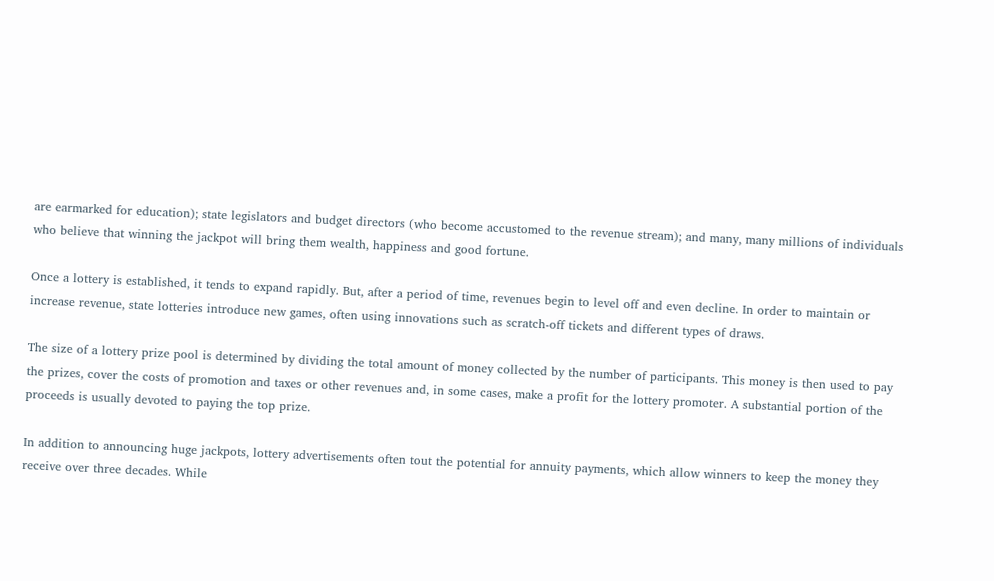are earmarked for education); state legislators and budget directors (who become accustomed to the revenue stream); and many, many millions of individuals who believe that winning the jackpot will bring them wealth, happiness and good fortune.

Once a lottery is established, it tends to expand rapidly. But, after a period of time, revenues begin to level off and even decline. In order to maintain or increase revenue, state lotteries introduce new games, often using innovations such as scratch-off tickets and different types of draws.

The size of a lottery prize pool is determined by dividing the total amount of money collected by the number of participants. This money is then used to pay the prizes, cover the costs of promotion and taxes or other revenues and, in some cases, make a profit for the lottery promoter. A substantial portion of the proceeds is usually devoted to paying the top prize.

In addition to announcing huge jackpots, lottery advertisements often tout the potential for annuity payments, which allow winners to keep the money they receive over three decades. While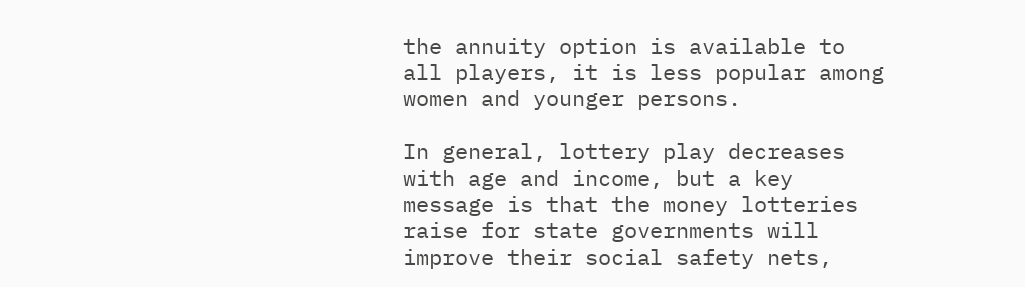the annuity option is available to all players, it is less popular among women and younger persons.

In general, lottery play decreases with age and income, but a key message is that the money lotteries raise for state governments will improve their social safety nets,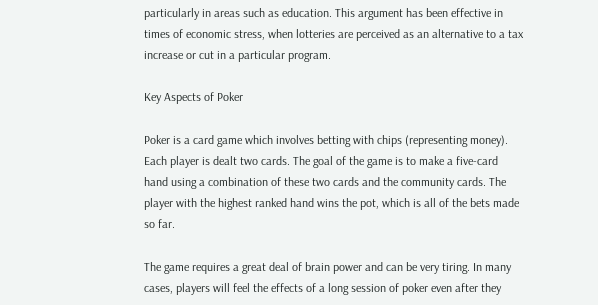particularly in areas such as education. This argument has been effective in times of economic stress, when lotteries are perceived as an alternative to a tax increase or cut in a particular program.

Key Aspects of Poker

Poker is a card game which involves betting with chips (representing money). Each player is dealt two cards. The goal of the game is to make a five-card hand using a combination of these two cards and the community cards. The player with the highest ranked hand wins the pot, which is all of the bets made so far.

The game requires a great deal of brain power and can be very tiring. In many cases, players will feel the effects of a long session of poker even after they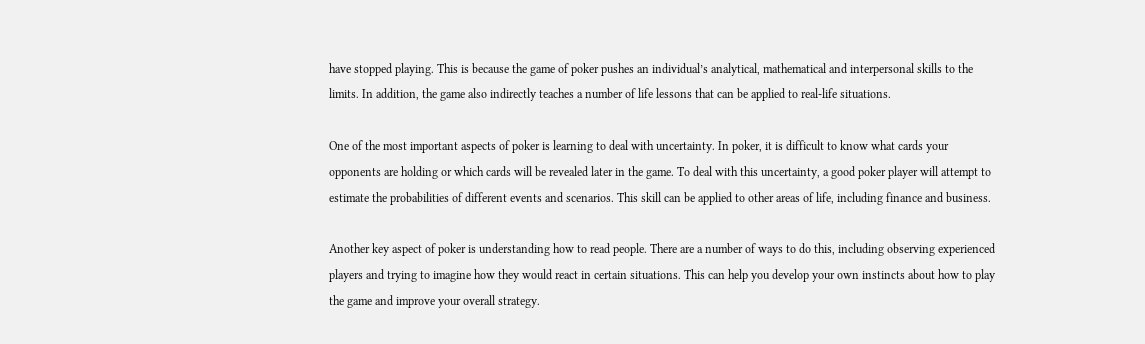have stopped playing. This is because the game of poker pushes an individual’s analytical, mathematical and interpersonal skills to the limits. In addition, the game also indirectly teaches a number of life lessons that can be applied to real-life situations.

One of the most important aspects of poker is learning to deal with uncertainty. In poker, it is difficult to know what cards your opponents are holding or which cards will be revealed later in the game. To deal with this uncertainty, a good poker player will attempt to estimate the probabilities of different events and scenarios. This skill can be applied to other areas of life, including finance and business.

Another key aspect of poker is understanding how to read people. There are a number of ways to do this, including observing experienced players and trying to imagine how they would react in certain situations. This can help you develop your own instincts about how to play the game and improve your overall strategy.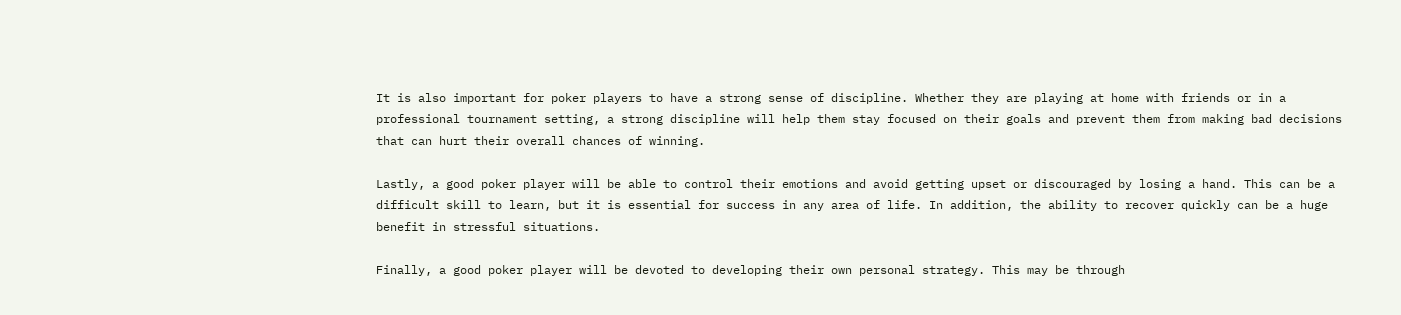It is also important for poker players to have a strong sense of discipline. Whether they are playing at home with friends or in a professional tournament setting, a strong discipline will help them stay focused on their goals and prevent them from making bad decisions that can hurt their overall chances of winning.

Lastly, a good poker player will be able to control their emotions and avoid getting upset or discouraged by losing a hand. This can be a difficult skill to learn, but it is essential for success in any area of life. In addition, the ability to recover quickly can be a huge benefit in stressful situations.

Finally, a good poker player will be devoted to developing their own personal strategy. This may be through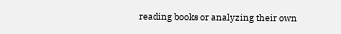reading books or analyzing their own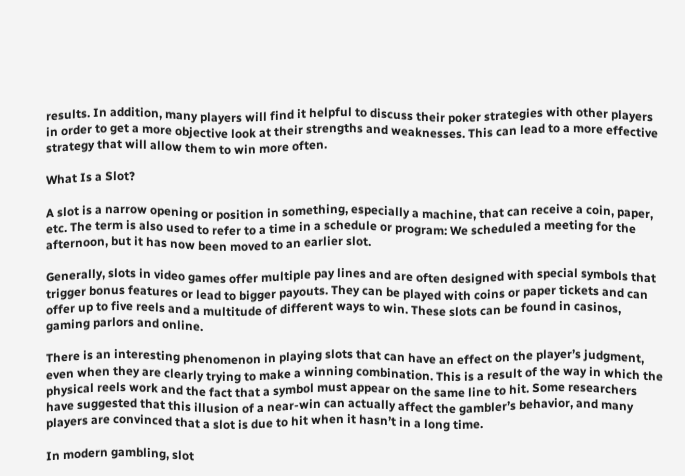results. In addition, many players will find it helpful to discuss their poker strategies with other players in order to get a more objective look at their strengths and weaknesses. This can lead to a more effective strategy that will allow them to win more often.

What Is a Slot?

A slot is a narrow opening or position in something, especially a machine, that can receive a coin, paper, etc. The term is also used to refer to a time in a schedule or program: We scheduled a meeting for the afternoon, but it has now been moved to an earlier slot.

Generally, slots in video games offer multiple pay lines and are often designed with special symbols that trigger bonus features or lead to bigger payouts. They can be played with coins or paper tickets and can offer up to five reels and a multitude of different ways to win. These slots can be found in casinos, gaming parlors and online.

There is an interesting phenomenon in playing slots that can have an effect on the player’s judgment, even when they are clearly trying to make a winning combination. This is a result of the way in which the physical reels work and the fact that a symbol must appear on the same line to hit. Some researchers have suggested that this illusion of a near-win can actually affect the gambler’s behavior, and many players are convinced that a slot is due to hit when it hasn’t in a long time.

In modern gambling, slot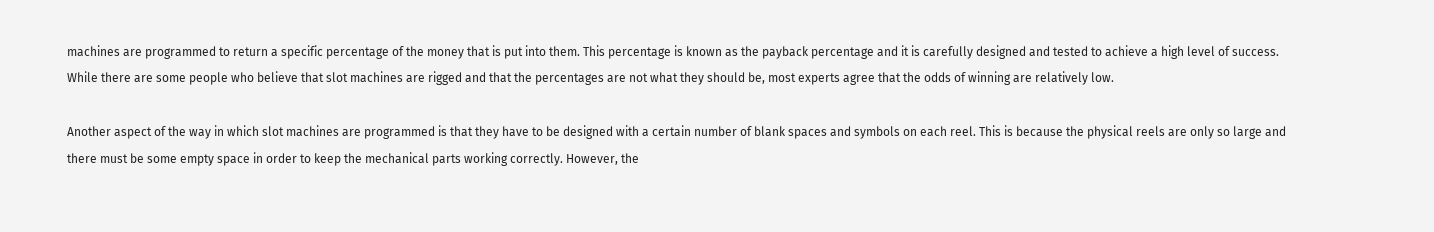machines are programmed to return a specific percentage of the money that is put into them. This percentage is known as the payback percentage and it is carefully designed and tested to achieve a high level of success. While there are some people who believe that slot machines are rigged and that the percentages are not what they should be, most experts agree that the odds of winning are relatively low.

Another aspect of the way in which slot machines are programmed is that they have to be designed with a certain number of blank spaces and symbols on each reel. This is because the physical reels are only so large and there must be some empty space in order to keep the mechanical parts working correctly. However, the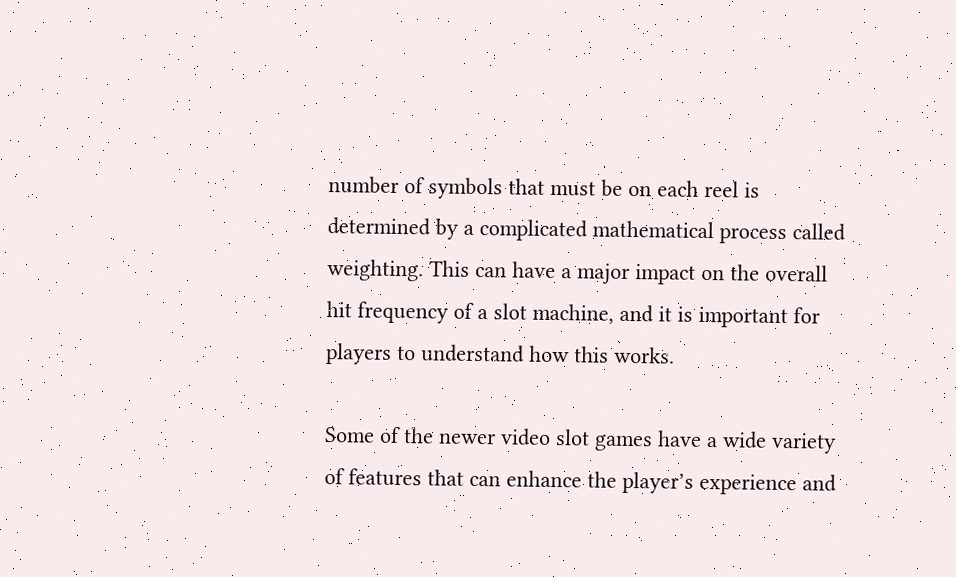number of symbols that must be on each reel is determined by a complicated mathematical process called weighting. This can have a major impact on the overall hit frequency of a slot machine, and it is important for players to understand how this works.

Some of the newer video slot games have a wide variety of features that can enhance the player’s experience and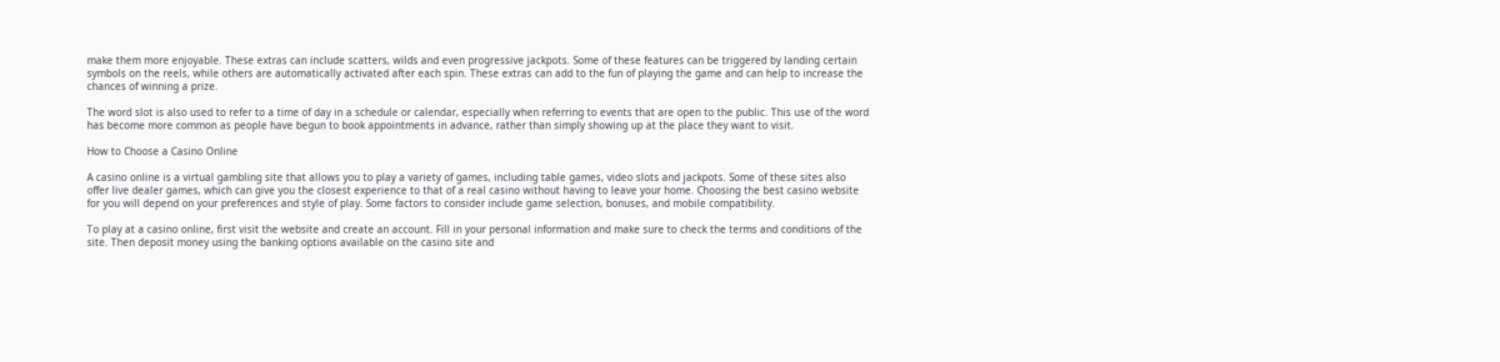make them more enjoyable. These extras can include scatters, wilds and even progressive jackpots. Some of these features can be triggered by landing certain symbols on the reels, while others are automatically activated after each spin. These extras can add to the fun of playing the game and can help to increase the chances of winning a prize.

The word slot is also used to refer to a time of day in a schedule or calendar, especially when referring to events that are open to the public. This use of the word has become more common as people have begun to book appointments in advance, rather than simply showing up at the place they want to visit.

How to Choose a Casino Online

A casino online is a virtual gambling site that allows you to play a variety of games, including table games, video slots and jackpots. Some of these sites also offer live dealer games, which can give you the closest experience to that of a real casino without having to leave your home. Choosing the best casino website for you will depend on your preferences and style of play. Some factors to consider include game selection, bonuses, and mobile compatibility.

To play at a casino online, first visit the website and create an account. Fill in your personal information and make sure to check the terms and conditions of the site. Then deposit money using the banking options available on the casino site and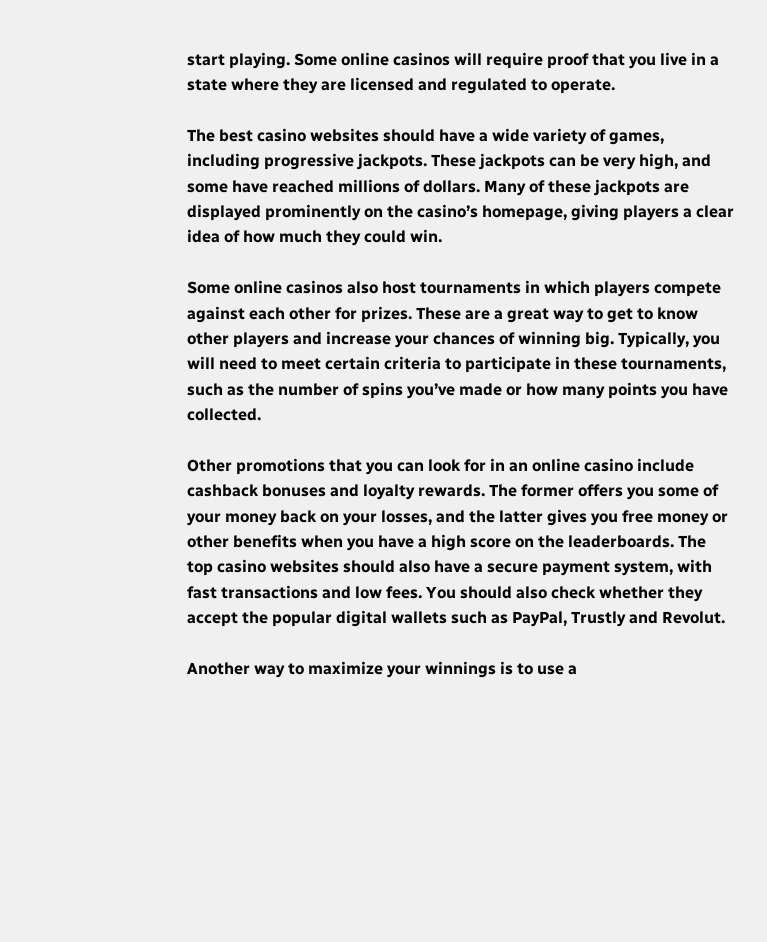start playing. Some online casinos will require proof that you live in a state where they are licensed and regulated to operate.

The best casino websites should have a wide variety of games, including progressive jackpots. These jackpots can be very high, and some have reached millions of dollars. Many of these jackpots are displayed prominently on the casino’s homepage, giving players a clear idea of how much they could win.

Some online casinos also host tournaments in which players compete against each other for prizes. These are a great way to get to know other players and increase your chances of winning big. Typically, you will need to meet certain criteria to participate in these tournaments, such as the number of spins you’ve made or how many points you have collected.

Other promotions that you can look for in an online casino include cashback bonuses and loyalty rewards. The former offers you some of your money back on your losses, and the latter gives you free money or other benefits when you have a high score on the leaderboards. The top casino websites should also have a secure payment system, with fast transactions and low fees. You should also check whether they accept the popular digital wallets such as PayPal, Trustly and Revolut.

Another way to maximize your winnings is to use a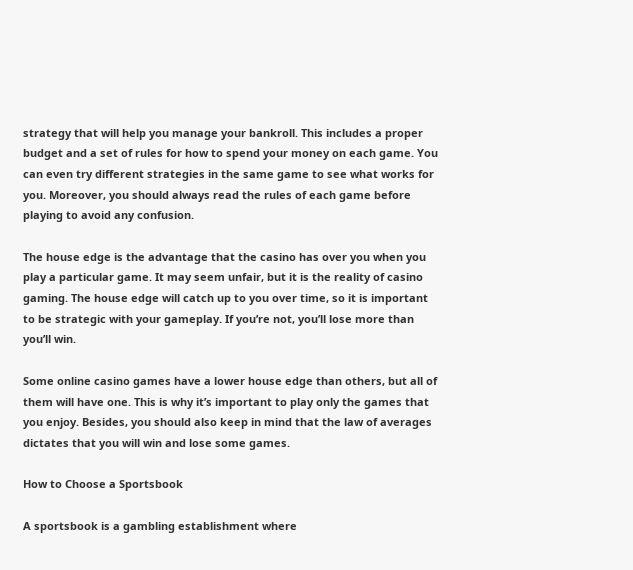strategy that will help you manage your bankroll. This includes a proper budget and a set of rules for how to spend your money on each game. You can even try different strategies in the same game to see what works for you. Moreover, you should always read the rules of each game before playing to avoid any confusion.

The house edge is the advantage that the casino has over you when you play a particular game. It may seem unfair, but it is the reality of casino gaming. The house edge will catch up to you over time, so it is important to be strategic with your gameplay. If you’re not, you’ll lose more than you’ll win.

Some online casino games have a lower house edge than others, but all of them will have one. This is why it’s important to play only the games that you enjoy. Besides, you should also keep in mind that the law of averages dictates that you will win and lose some games.

How to Choose a Sportsbook

A sportsbook is a gambling establishment where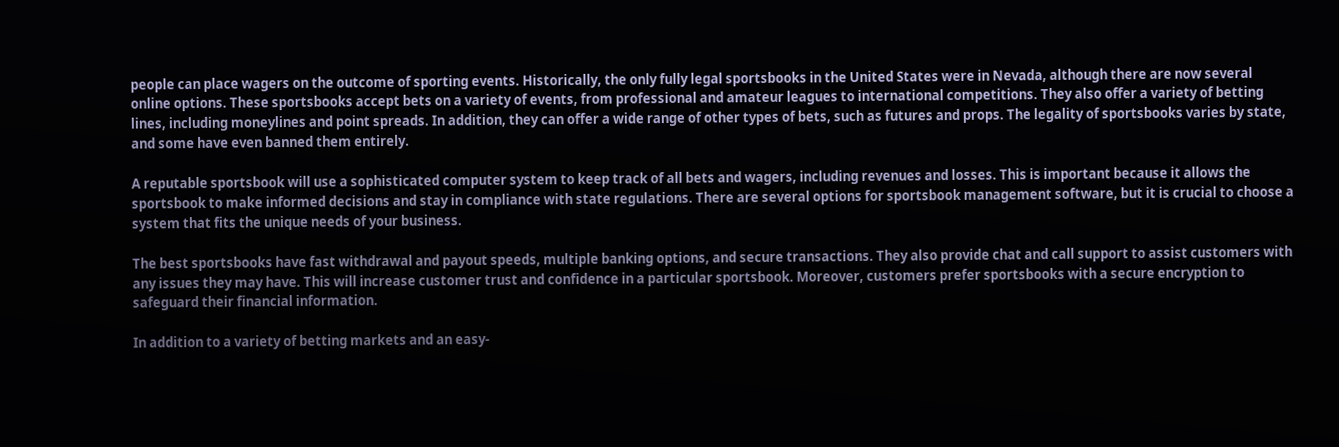people can place wagers on the outcome of sporting events. Historically, the only fully legal sportsbooks in the United States were in Nevada, although there are now several online options. These sportsbooks accept bets on a variety of events, from professional and amateur leagues to international competitions. They also offer a variety of betting lines, including moneylines and point spreads. In addition, they can offer a wide range of other types of bets, such as futures and props. The legality of sportsbooks varies by state, and some have even banned them entirely.

A reputable sportsbook will use a sophisticated computer system to keep track of all bets and wagers, including revenues and losses. This is important because it allows the sportsbook to make informed decisions and stay in compliance with state regulations. There are several options for sportsbook management software, but it is crucial to choose a system that fits the unique needs of your business.

The best sportsbooks have fast withdrawal and payout speeds, multiple banking options, and secure transactions. They also provide chat and call support to assist customers with any issues they may have. This will increase customer trust and confidence in a particular sportsbook. Moreover, customers prefer sportsbooks with a secure encryption to safeguard their financial information.

In addition to a variety of betting markets and an easy-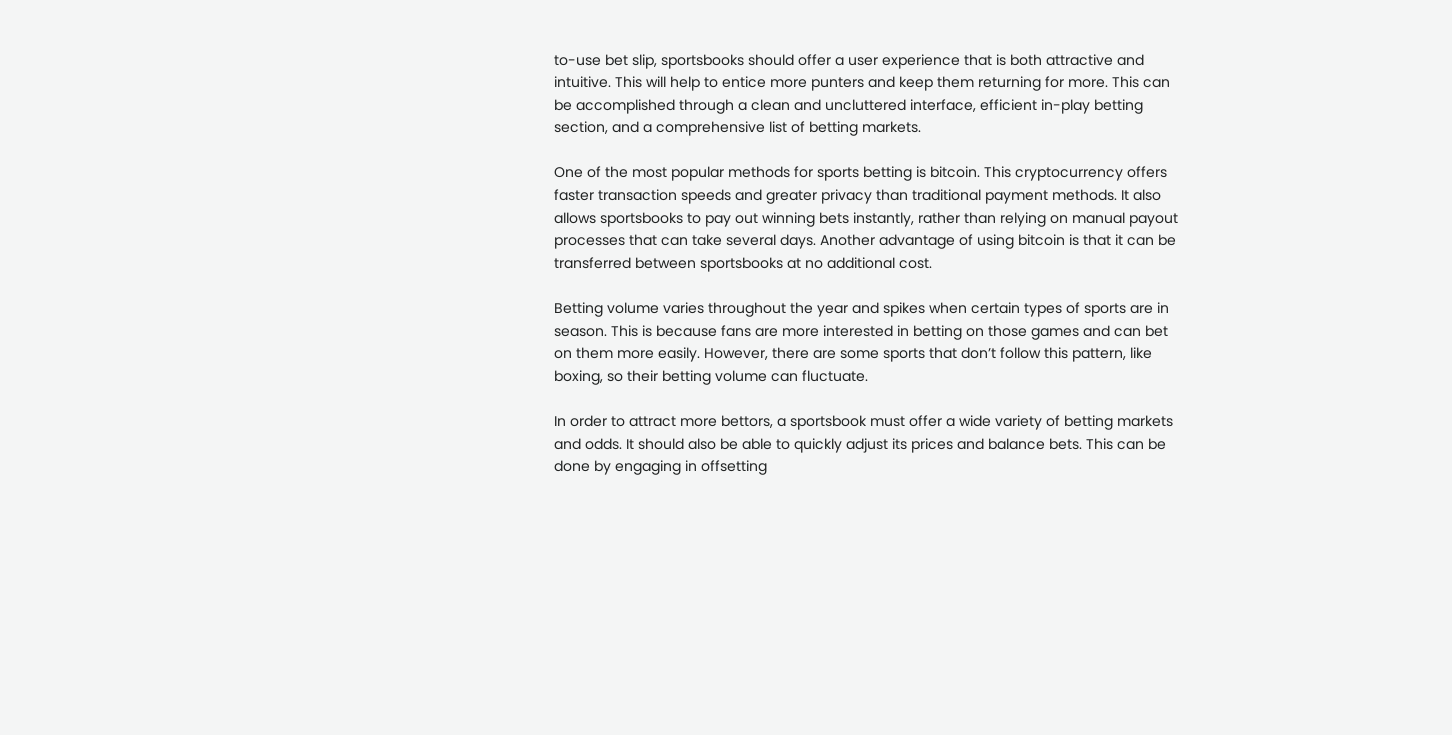to-use bet slip, sportsbooks should offer a user experience that is both attractive and intuitive. This will help to entice more punters and keep them returning for more. This can be accomplished through a clean and uncluttered interface, efficient in-play betting section, and a comprehensive list of betting markets.

One of the most popular methods for sports betting is bitcoin. This cryptocurrency offers faster transaction speeds and greater privacy than traditional payment methods. It also allows sportsbooks to pay out winning bets instantly, rather than relying on manual payout processes that can take several days. Another advantage of using bitcoin is that it can be transferred between sportsbooks at no additional cost.

Betting volume varies throughout the year and spikes when certain types of sports are in season. This is because fans are more interested in betting on those games and can bet on them more easily. However, there are some sports that don’t follow this pattern, like boxing, so their betting volume can fluctuate.

In order to attract more bettors, a sportsbook must offer a wide variety of betting markets and odds. It should also be able to quickly adjust its prices and balance bets. This can be done by engaging in offsetting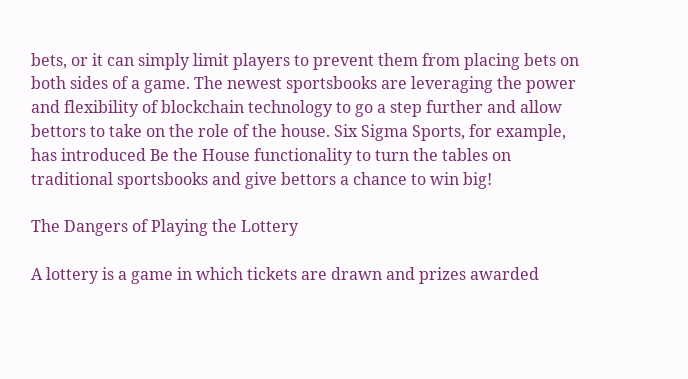bets, or it can simply limit players to prevent them from placing bets on both sides of a game. The newest sportsbooks are leveraging the power and flexibility of blockchain technology to go a step further and allow bettors to take on the role of the house. Six Sigma Sports, for example, has introduced Be the House functionality to turn the tables on traditional sportsbooks and give bettors a chance to win big!

The Dangers of Playing the Lottery

A lottery is a game in which tickets are drawn and prizes awarded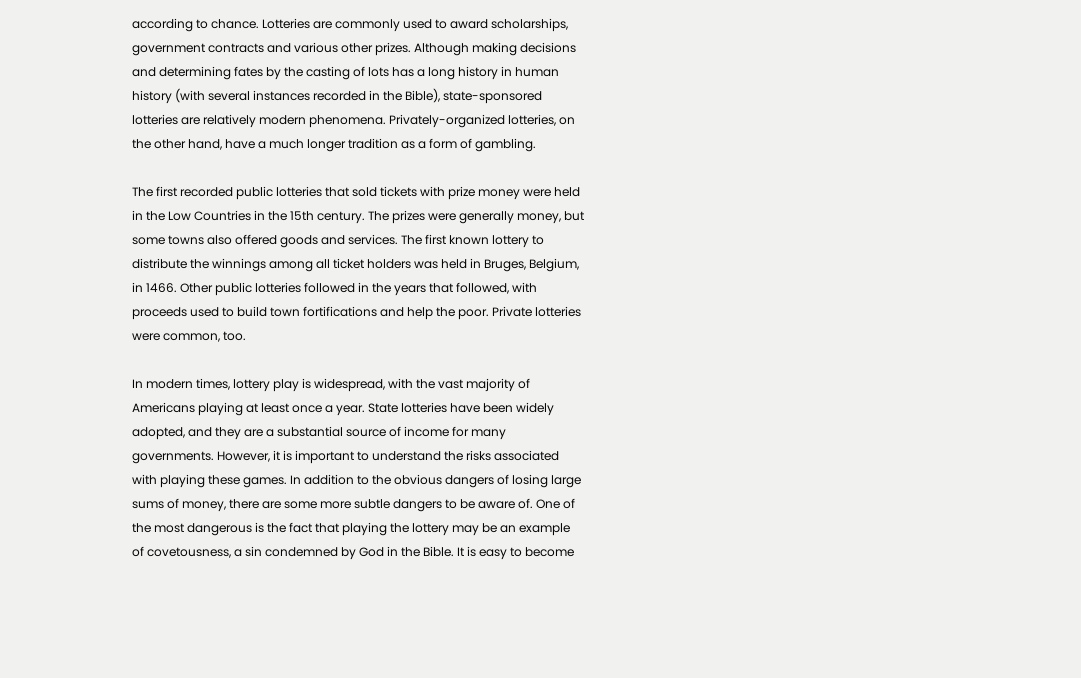according to chance. Lotteries are commonly used to award scholarships, government contracts and various other prizes. Although making decisions and determining fates by the casting of lots has a long history in human history (with several instances recorded in the Bible), state-sponsored lotteries are relatively modern phenomena. Privately-organized lotteries, on the other hand, have a much longer tradition as a form of gambling.

The first recorded public lotteries that sold tickets with prize money were held in the Low Countries in the 15th century. The prizes were generally money, but some towns also offered goods and services. The first known lottery to distribute the winnings among all ticket holders was held in Bruges, Belgium, in 1466. Other public lotteries followed in the years that followed, with proceeds used to build town fortifications and help the poor. Private lotteries were common, too.

In modern times, lottery play is widespread, with the vast majority of Americans playing at least once a year. State lotteries have been widely adopted, and they are a substantial source of income for many governments. However, it is important to understand the risks associated with playing these games. In addition to the obvious dangers of losing large sums of money, there are some more subtle dangers to be aware of. One of the most dangerous is the fact that playing the lottery may be an example of covetousness, a sin condemned by God in the Bible. It is easy to become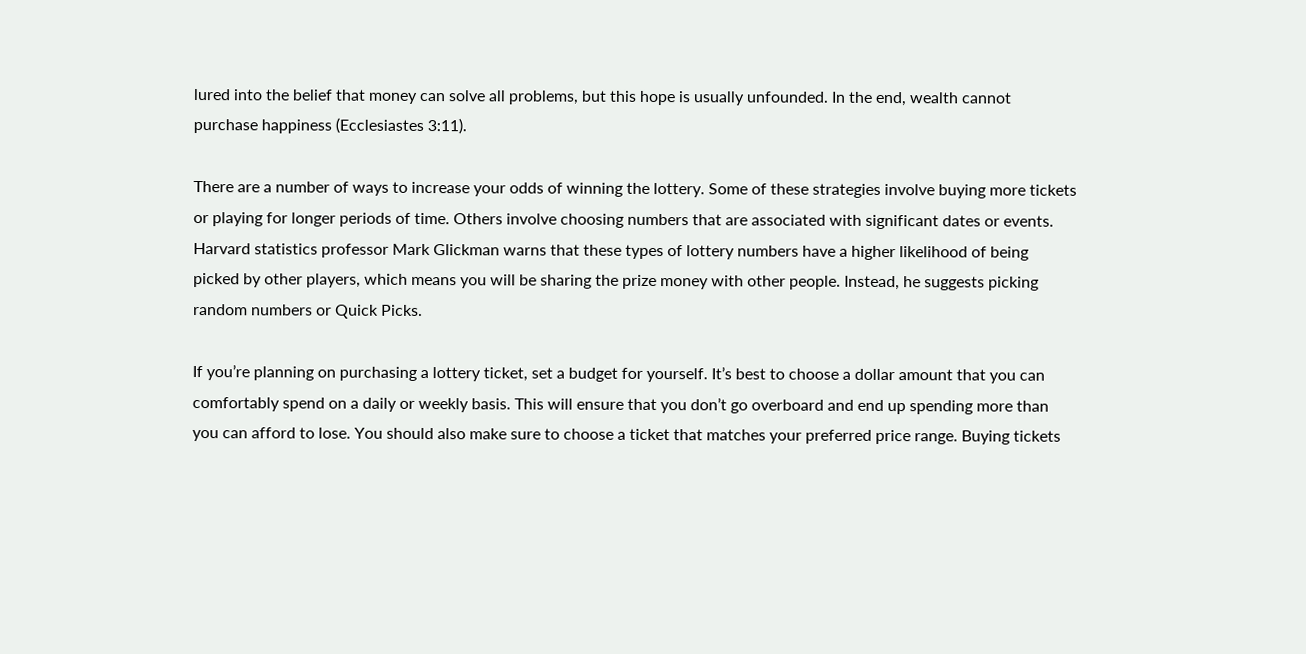lured into the belief that money can solve all problems, but this hope is usually unfounded. In the end, wealth cannot purchase happiness (Ecclesiastes 3:11).

There are a number of ways to increase your odds of winning the lottery. Some of these strategies involve buying more tickets or playing for longer periods of time. Others involve choosing numbers that are associated with significant dates or events. Harvard statistics professor Mark Glickman warns that these types of lottery numbers have a higher likelihood of being picked by other players, which means you will be sharing the prize money with other people. Instead, he suggests picking random numbers or Quick Picks.

If you’re planning on purchasing a lottery ticket, set a budget for yourself. It’s best to choose a dollar amount that you can comfortably spend on a daily or weekly basis. This will ensure that you don’t go overboard and end up spending more than you can afford to lose. You should also make sure to choose a ticket that matches your preferred price range. Buying tickets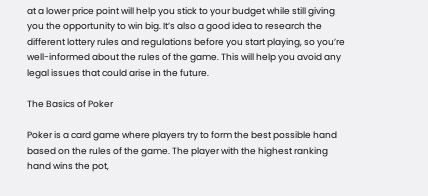at a lower price point will help you stick to your budget while still giving you the opportunity to win big. It’s also a good idea to research the different lottery rules and regulations before you start playing, so you’re well-informed about the rules of the game. This will help you avoid any legal issues that could arise in the future.

The Basics of Poker

Poker is a card game where players try to form the best possible hand based on the rules of the game. The player with the highest ranking hand wins the pot,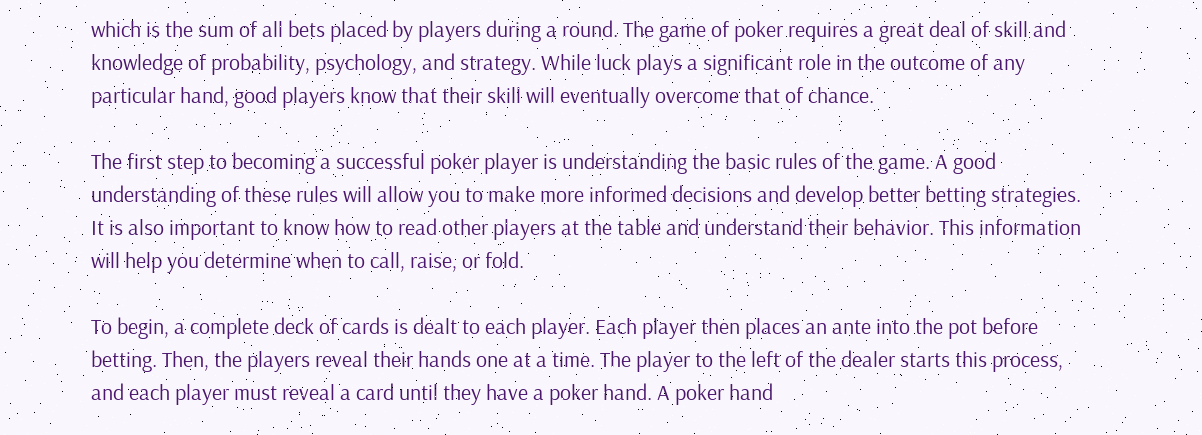which is the sum of all bets placed by players during a round. The game of poker requires a great deal of skill and knowledge of probability, psychology, and strategy. While luck plays a significant role in the outcome of any particular hand, good players know that their skill will eventually overcome that of chance.

The first step to becoming a successful poker player is understanding the basic rules of the game. A good understanding of these rules will allow you to make more informed decisions and develop better betting strategies. It is also important to know how to read other players at the table and understand their behavior. This information will help you determine when to call, raise, or fold.

To begin, a complete deck of cards is dealt to each player. Each player then places an ante into the pot before betting. Then, the players reveal their hands one at a time. The player to the left of the dealer starts this process, and each player must reveal a card until they have a poker hand. A poker hand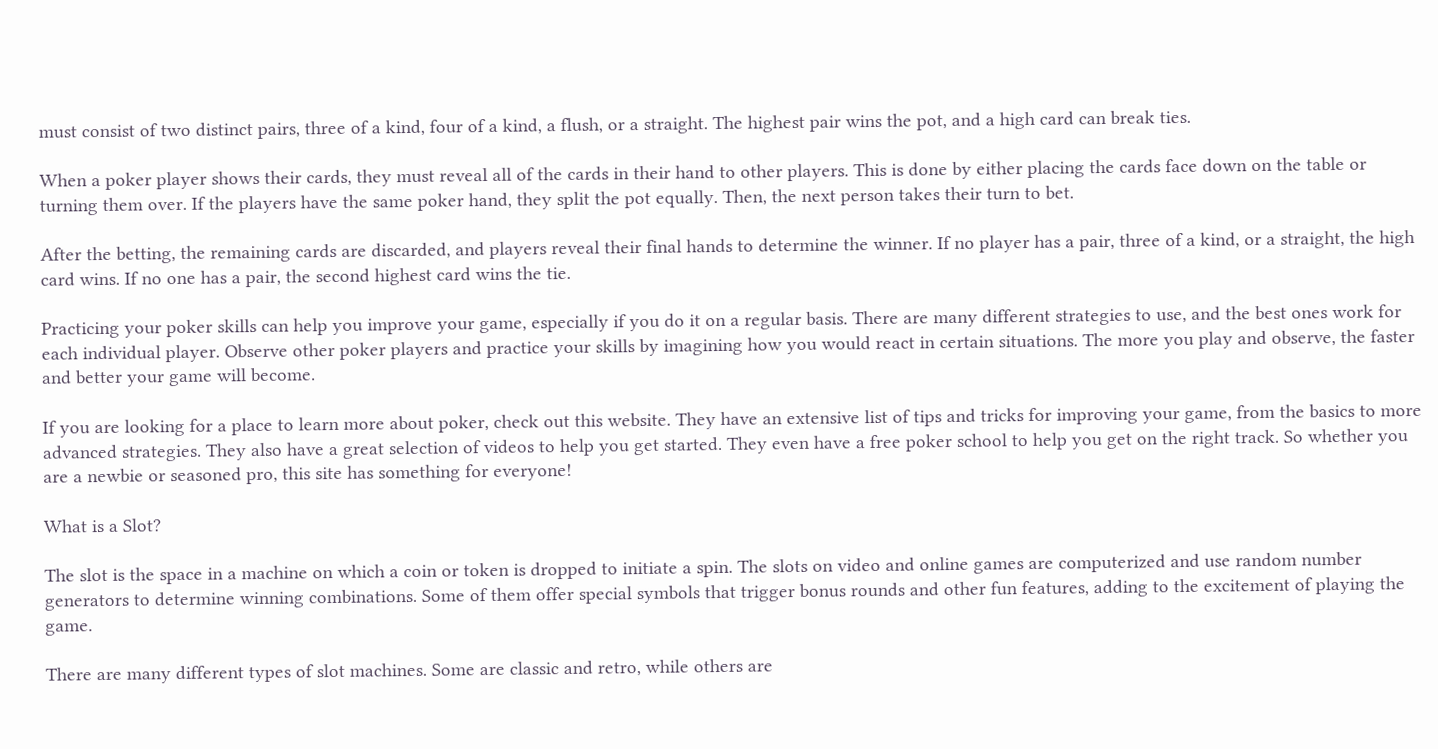must consist of two distinct pairs, three of a kind, four of a kind, a flush, or a straight. The highest pair wins the pot, and a high card can break ties.

When a poker player shows their cards, they must reveal all of the cards in their hand to other players. This is done by either placing the cards face down on the table or turning them over. If the players have the same poker hand, they split the pot equally. Then, the next person takes their turn to bet.

After the betting, the remaining cards are discarded, and players reveal their final hands to determine the winner. If no player has a pair, three of a kind, or a straight, the high card wins. If no one has a pair, the second highest card wins the tie.

Practicing your poker skills can help you improve your game, especially if you do it on a regular basis. There are many different strategies to use, and the best ones work for each individual player. Observe other poker players and practice your skills by imagining how you would react in certain situations. The more you play and observe, the faster and better your game will become.

If you are looking for a place to learn more about poker, check out this website. They have an extensive list of tips and tricks for improving your game, from the basics to more advanced strategies. They also have a great selection of videos to help you get started. They even have a free poker school to help you get on the right track. So whether you are a newbie or seasoned pro, this site has something for everyone!

What is a Slot?

The slot is the space in a machine on which a coin or token is dropped to initiate a spin. The slots on video and online games are computerized and use random number generators to determine winning combinations. Some of them offer special symbols that trigger bonus rounds and other fun features, adding to the excitement of playing the game.

There are many different types of slot machines. Some are classic and retro, while others are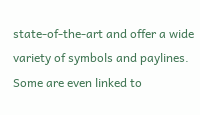state-of-the-art and offer a wide variety of symbols and paylines. Some are even linked to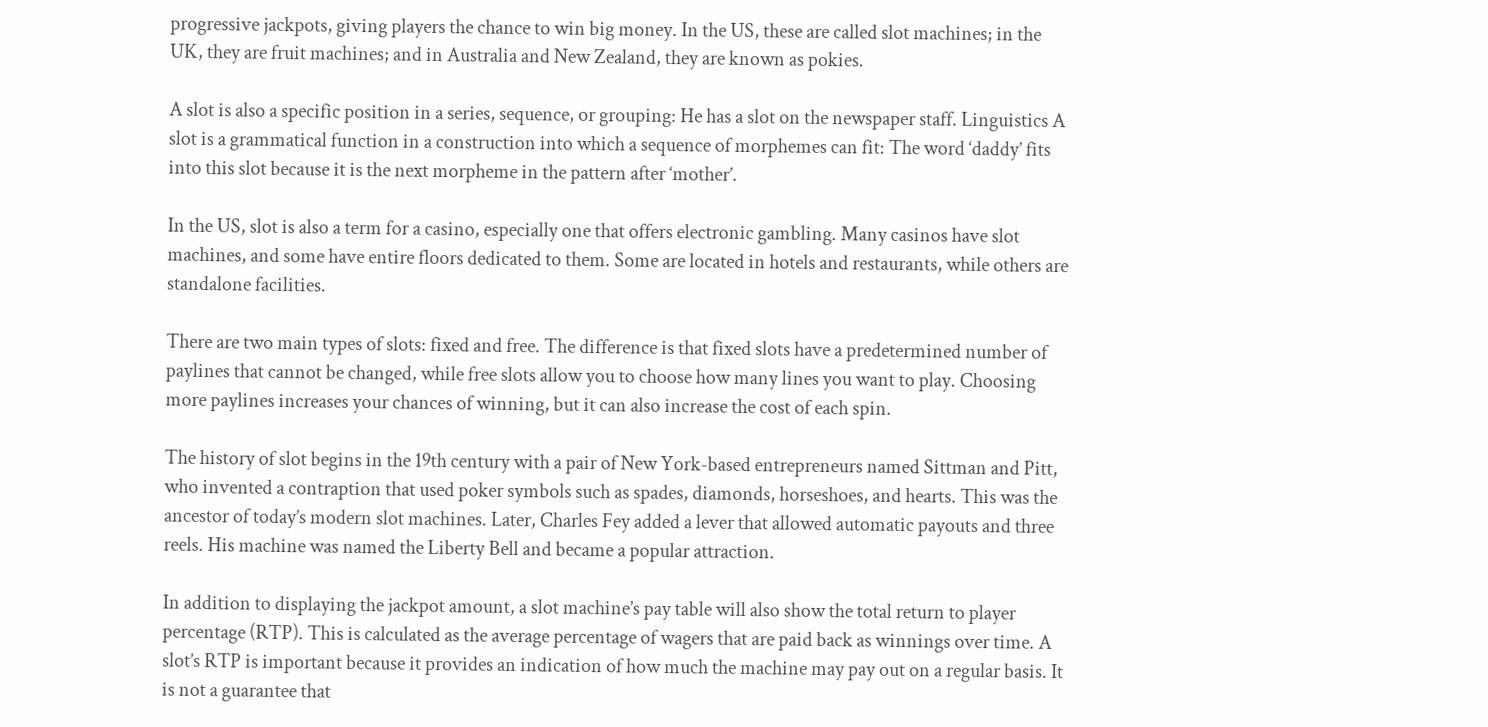progressive jackpots, giving players the chance to win big money. In the US, these are called slot machines; in the UK, they are fruit machines; and in Australia and New Zealand, they are known as pokies.

A slot is also a specific position in a series, sequence, or grouping: He has a slot on the newspaper staff. Linguistics A slot is a grammatical function in a construction into which a sequence of morphemes can fit: The word ‘daddy’ fits into this slot because it is the next morpheme in the pattern after ‘mother’.

In the US, slot is also a term for a casino, especially one that offers electronic gambling. Many casinos have slot machines, and some have entire floors dedicated to them. Some are located in hotels and restaurants, while others are standalone facilities.

There are two main types of slots: fixed and free. The difference is that fixed slots have a predetermined number of paylines that cannot be changed, while free slots allow you to choose how many lines you want to play. Choosing more paylines increases your chances of winning, but it can also increase the cost of each spin.

The history of slot begins in the 19th century with a pair of New York-based entrepreneurs named Sittman and Pitt, who invented a contraption that used poker symbols such as spades, diamonds, horseshoes, and hearts. This was the ancestor of today’s modern slot machines. Later, Charles Fey added a lever that allowed automatic payouts and three reels. His machine was named the Liberty Bell and became a popular attraction.

In addition to displaying the jackpot amount, a slot machine’s pay table will also show the total return to player percentage (RTP). This is calculated as the average percentage of wagers that are paid back as winnings over time. A slot’s RTP is important because it provides an indication of how much the machine may pay out on a regular basis. It is not a guarantee that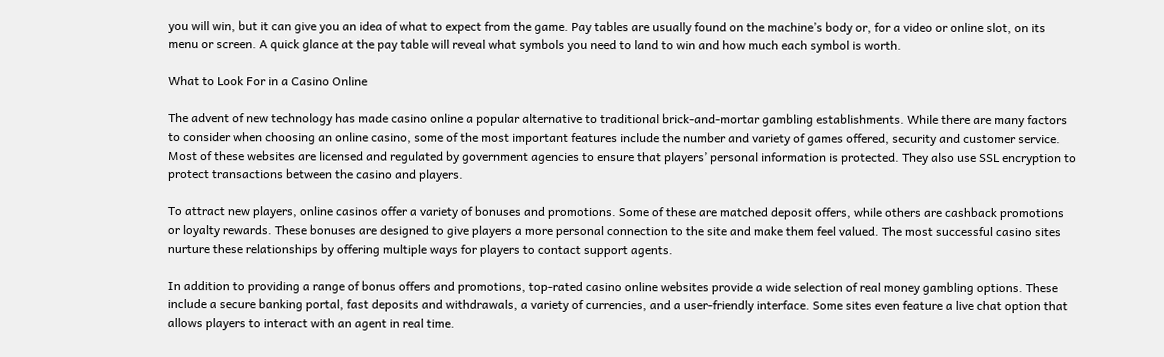you will win, but it can give you an idea of what to expect from the game. Pay tables are usually found on the machine’s body or, for a video or online slot, on its menu or screen. A quick glance at the pay table will reveal what symbols you need to land to win and how much each symbol is worth.

What to Look For in a Casino Online

The advent of new technology has made casino online a popular alternative to traditional brick-and-mortar gambling establishments. While there are many factors to consider when choosing an online casino, some of the most important features include the number and variety of games offered, security and customer service. Most of these websites are licensed and regulated by government agencies to ensure that players’ personal information is protected. They also use SSL encryption to protect transactions between the casino and players.

To attract new players, online casinos offer a variety of bonuses and promotions. Some of these are matched deposit offers, while others are cashback promotions or loyalty rewards. These bonuses are designed to give players a more personal connection to the site and make them feel valued. The most successful casino sites nurture these relationships by offering multiple ways for players to contact support agents.

In addition to providing a range of bonus offers and promotions, top-rated casino online websites provide a wide selection of real money gambling options. These include a secure banking portal, fast deposits and withdrawals, a variety of currencies, and a user-friendly interface. Some sites even feature a live chat option that allows players to interact with an agent in real time.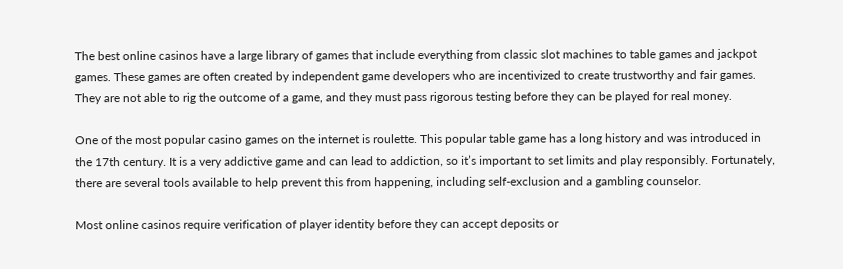The best online casinos have a large library of games that include everything from classic slot machines to table games and jackpot games. These games are often created by independent game developers who are incentivized to create trustworthy and fair games. They are not able to rig the outcome of a game, and they must pass rigorous testing before they can be played for real money.

One of the most popular casino games on the internet is roulette. This popular table game has a long history and was introduced in the 17th century. It is a very addictive game and can lead to addiction, so it’s important to set limits and play responsibly. Fortunately, there are several tools available to help prevent this from happening, including self-exclusion and a gambling counselor.

Most online casinos require verification of player identity before they can accept deposits or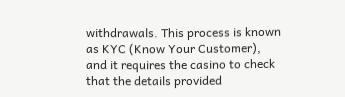withdrawals. This process is known as KYC (Know Your Customer), and it requires the casino to check that the details provided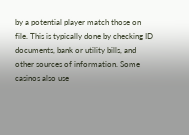by a potential player match those on file. This is typically done by checking ID documents, bank or utility bills, and other sources of information. Some casinos also use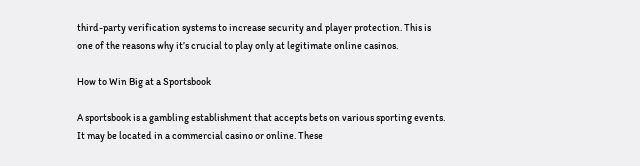third-party verification systems to increase security and player protection. This is one of the reasons why it’s crucial to play only at legitimate online casinos.

How to Win Big at a Sportsbook

A sportsbook is a gambling establishment that accepts bets on various sporting events. It may be located in a commercial casino or online. These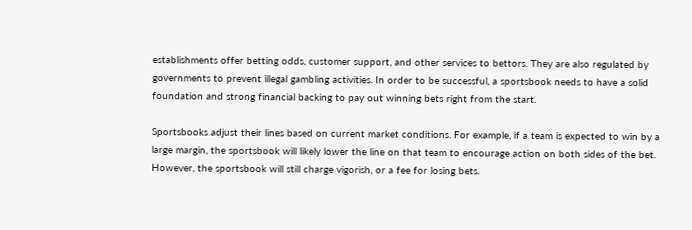establishments offer betting odds, customer support, and other services to bettors. They are also regulated by governments to prevent illegal gambling activities. In order to be successful, a sportsbook needs to have a solid foundation and strong financial backing to pay out winning bets right from the start.

Sportsbooks adjust their lines based on current market conditions. For example, if a team is expected to win by a large margin, the sportsbook will likely lower the line on that team to encourage action on both sides of the bet. However, the sportsbook will still charge vigorish, or a fee for losing bets.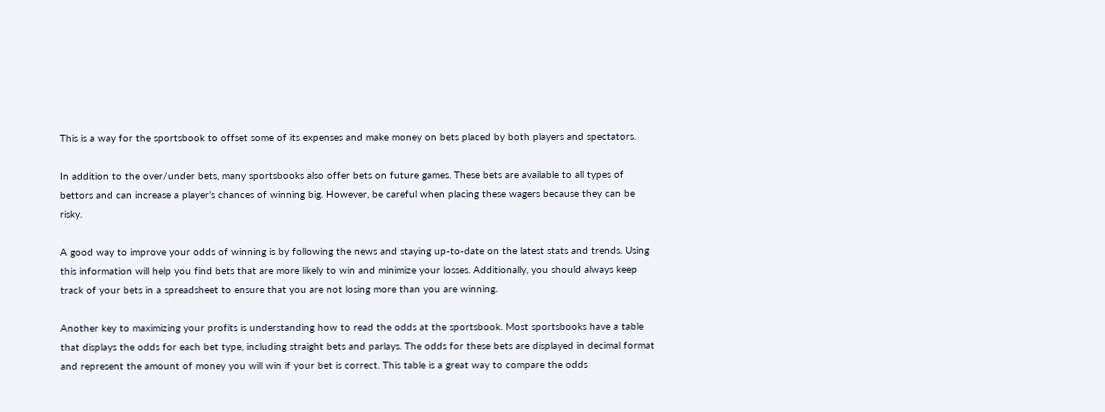This is a way for the sportsbook to offset some of its expenses and make money on bets placed by both players and spectators.

In addition to the over/under bets, many sportsbooks also offer bets on future games. These bets are available to all types of bettors and can increase a player’s chances of winning big. However, be careful when placing these wagers because they can be risky.

A good way to improve your odds of winning is by following the news and staying up-to-date on the latest stats and trends. Using this information will help you find bets that are more likely to win and minimize your losses. Additionally, you should always keep track of your bets in a spreadsheet to ensure that you are not losing more than you are winning.

Another key to maximizing your profits is understanding how to read the odds at the sportsbook. Most sportsbooks have a table that displays the odds for each bet type, including straight bets and parlays. The odds for these bets are displayed in decimal format and represent the amount of money you will win if your bet is correct. This table is a great way to compare the odds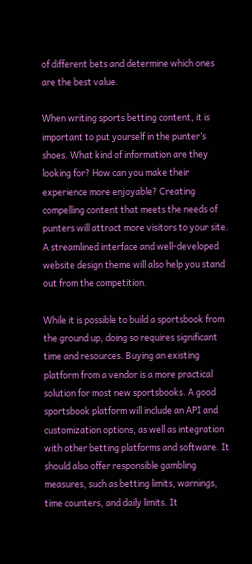of different bets and determine which ones are the best value.

When writing sports betting content, it is important to put yourself in the punter’s shoes. What kind of information are they looking for? How can you make their experience more enjoyable? Creating compelling content that meets the needs of punters will attract more visitors to your site. A streamlined interface and well-developed website design theme will also help you stand out from the competition.

While it is possible to build a sportsbook from the ground up, doing so requires significant time and resources. Buying an existing platform from a vendor is a more practical solution for most new sportsbooks. A good sportsbook platform will include an API and customization options, as well as integration with other betting platforms and software. It should also offer responsible gambling measures, such as betting limits, warnings, time counters, and daily limits. It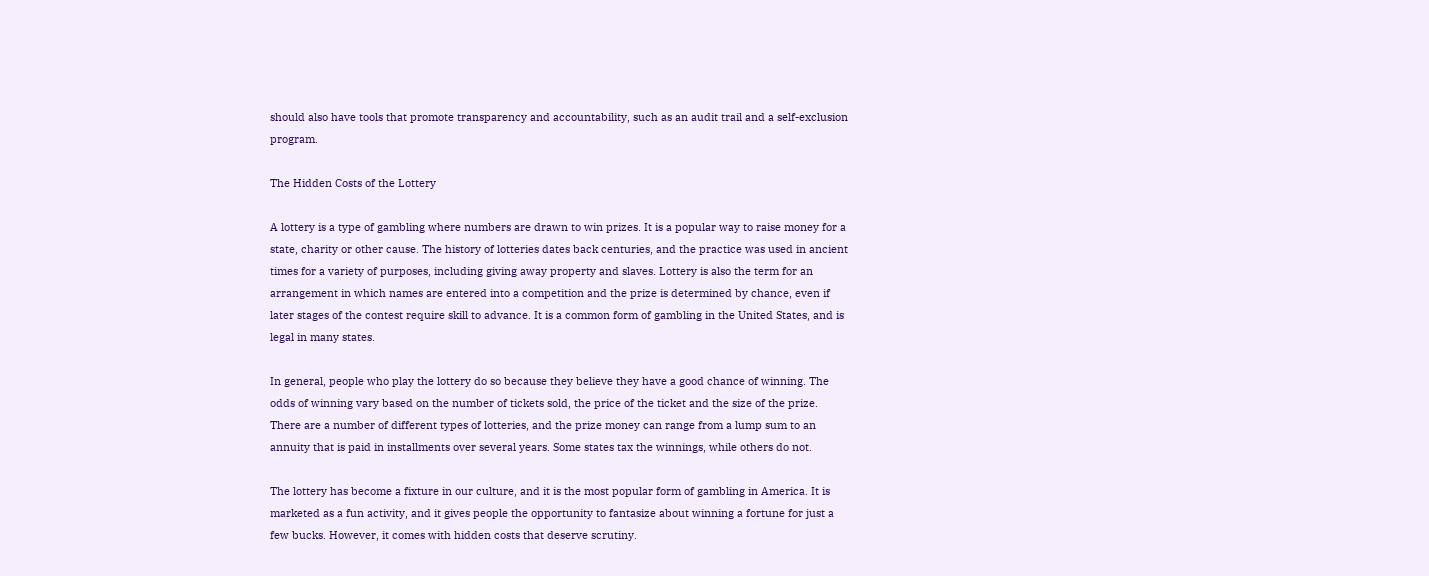should also have tools that promote transparency and accountability, such as an audit trail and a self-exclusion program.

The Hidden Costs of the Lottery

A lottery is a type of gambling where numbers are drawn to win prizes. It is a popular way to raise money for a state, charity or other cause. The history of lotteries dates back centuries, and the practice was used in ancient times for a variety of purposes, including giving away property and slaves. Lottery is also the term for an arrangement in which names are entered into a competition and the prize is determined by chance, even if later stages of the contest require skill to advance. It is a common form of gambling in the United States, and is legal in many states.

In general, people who play the lottery do so because they believe they have a good chance of winning. The odds of winning vary based on the number of tickets sold, the price of the ticket and the size of the prize. There are a number of different types of lotteries, and the prize money can range from a lump sum to an annuity that is paid in installments over several years. Some states tax the winnings, while others do not.

The lottery has become a fixture in our culture, and it is the most popular form of gambling in America. It is marketed as a fun activity, and it gives people the opportunity to fantasize about winning a fortune for just a few bucks. However, it comes with hidden costs that deserve scrutiny.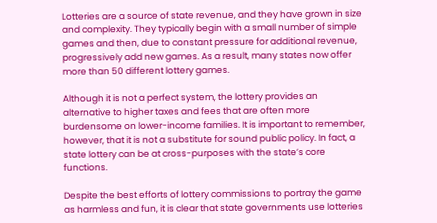Lotteries are a source of state revenue, and they have grown in size and complexity. They typically begin with a small number of simple games and then, due to constant pressure for additional revenue, progressively add new games. As a result, many states now offer more than 50 different lottery games.

Although it is not a perfect system, the lottery provides an alternative to higher taxes and fees that are often more burdensome on lower-income families. It is important to remember, however, that it is not a substitute for sound public policy. In fact, a state lottery can be at cross-purposes with the state’s core functions.

Despite the best efforts of lottery commissions to portray the game as harmless and fun, it is clear that state governments use lotteries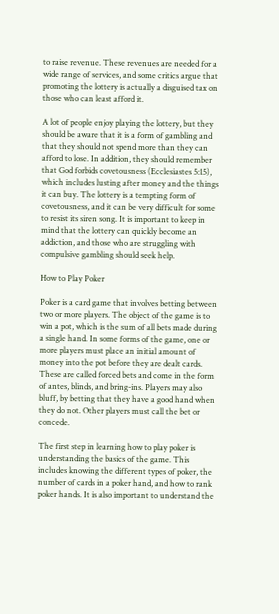to raise revenue. These revenues are needed for a wide range of services, and some critics argue that promoting the lottery is actually a disguised tax on those who can least afford it.

A lot of people enjoy playing the lottery, but they should be aware that it is a form of gambling and that they should not spend more than they can afford to lose. In addition, they should remember that God forbids covetousness (Ecclesiastes 5:15), which includes lusting after money and the things it can buy. The lottery is a tempting form of covetousness, and it can be very difficult for some to resist its siren song. It is important to keep in mind that the lottery can quickly become an addiction, and those who are struggling with compulsive gambling should seek help.

How to Play Poker

Poker is a card game that involves betting between two or more players. The object of the game is to win a pot, which is the sum of all bets made during a single hand. In some forms of the game, one or more players must place an initial amount of money into the pot before they are dealt cards. These are called forced bets and come in the form of antes, blinds, and bring-ins. Players may also bluff, by betting that they have a good hand when they do not. Other players must call the bet or concede.

The first step in learning how to play poker is understanding the basics of the game. This includes knowing the different types of poker, the number of cards in a poker hand, and how to rank poker hands. It is also important to understand the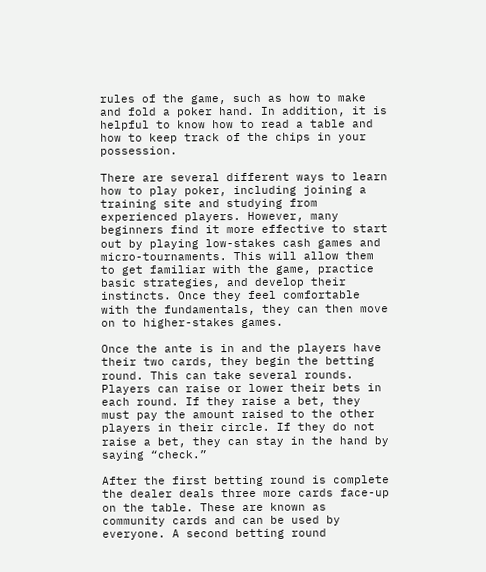rules of the game, such as how to make and fold a poker hand. In addition, it is helpful to know how to read a table and how to keep track of the chips in your possession.

There are several different ways to learn how to play poker, including joining a training site and studying from experienced players. However, many beginners find it more effective to start out by playing low-stakes cash games and micro-tournaments. This will allow them to get familiar with the game, practice basic strategies, and develop their instincts. Once they feel comfortable with the fundamentals, they can then move on to higher-stakes games.

Once the ante is in and the players have their two cards, they begin the betting round. This can take several rounds. Players can raise or lower their bets in each round. If they raise a bet, they must pay the amount raised to the other players in their circle. If they do not raise a bet, they can stay in the hand by saying “check.”

After the first betting round is complete the dealer deals three more cards face-up on the table. These are known as community cards and can be used by everyone. A second betting round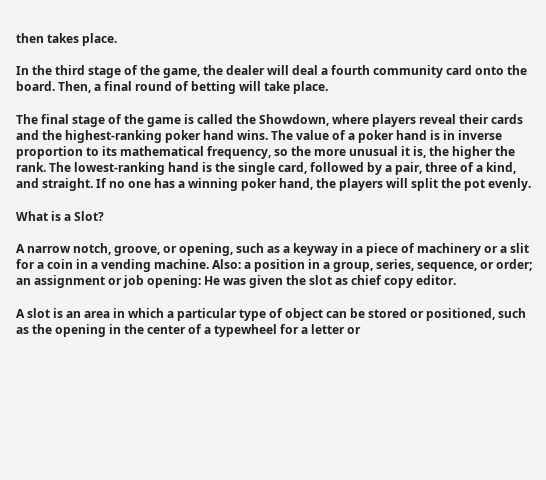then takes place.

In the third stage of the game, the dealer will deal a fourth community card onto the board. Then, a final round of betting will take place.

The final stage of the game is called the Showdown, where players reveal their cards and the highest-ranking poker hand wins. The value of a poker hand is in inverse proportion to its mathematical frequency, so the more unusual it is, the higher the rank. The lowest-ranking hand is the single card, followed by a pair, three of a kind, and straight. If no one has a winning poker hand, the players will split the pot evenly.

What is a Slot?

A narrow notch, groove, or opening, such as a keyway in a piece of machinery or a slit for a coin in a vending machine. Also: a position in a group, series, sequence, or order; an assignment or job opening: He was given the slot as chief copy editor.

A slot is an area in which a particular type of object can be stored or positioned, such as the opening in the center of a typewheel for a letter or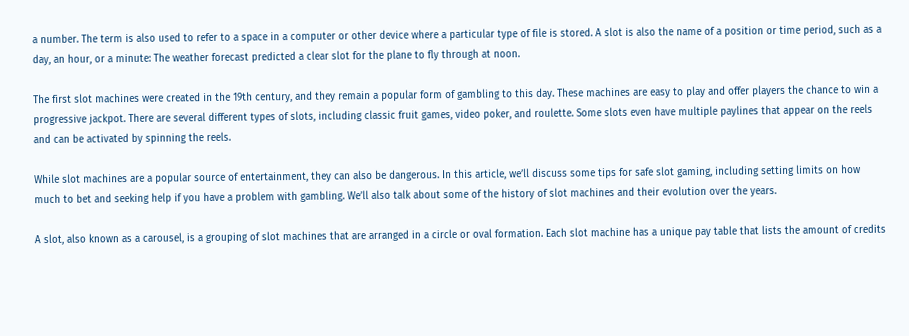a number. The term is also used to refer to a space in a computer or other device where a particular type of file is stored. A slot is also the name of a position or time period, such as a day, an hour, or a minute: The weather forecast predicted a clear slot for the plane to fly through at noon.

The first slot machines were created in the 19th century, and they remain a popular form of gambling to this day. These machines are easy to play and offer players the chance to win a progressive jackpot. There are several different types of slots, including classic fruit games, video poker, and roulette. Some slots even have multiple paylines that appear on the reels and can be activated by spinning the reels.

While slot machines are a popular source of entertainment, they can also be dangerous. In this article, we’ll discuss some tips for safe slot gaming, including setting limits on how much to bet and seeking help if you have a problem with gambling. We’ll also talk about some of the history of slot machines and their evolution over the years.

A slot, also known as a carousel, is a grouping of slot machines that are arranged in a circle or oval formation. Each slot machine has a unique pay table that lists the amount of credits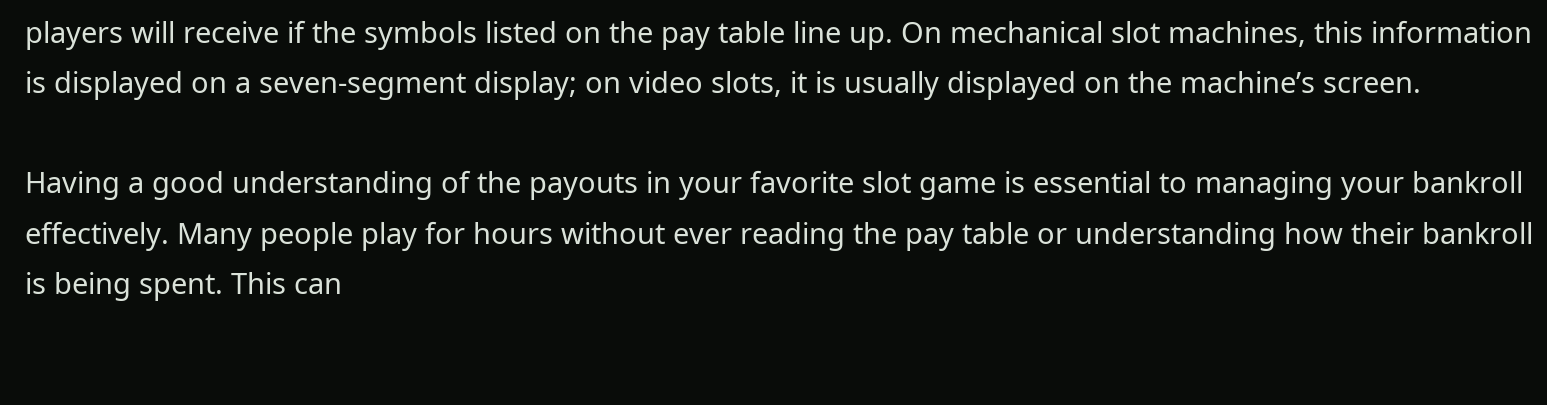players will receive if the symbols listed on the pay table line up. On mechanical slot machines, this information is displayed on a seven-segment display; on video slots, it is usually displayed on the machine’s screen.

Having a good understanding of the payouts in your favorite slot game is essential to managing your bankroll effectively. Many people play for hours without ever reading the pay table or understanding how their bankroll is being spent. This can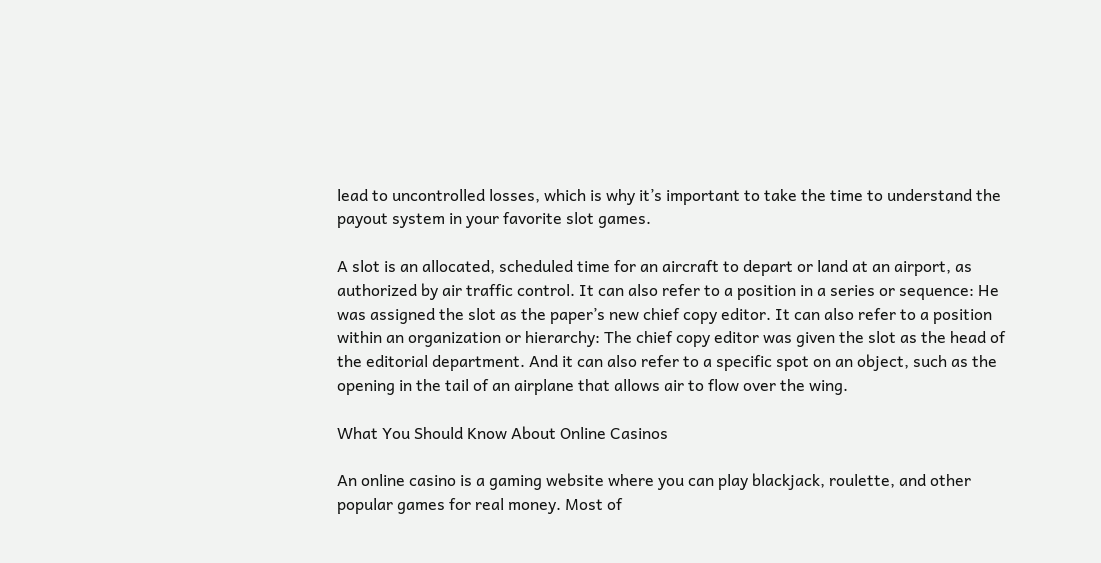lead to uncontrolled losses, which is why it’s important to take the time to understand the payout system in your favorite slot games.

A slot is an allocated, scheduled time for an aircraft to depart or land at an airport, as authorized by air traffic control. It can also refer to a position in a series or sequence: He was assigned the slot as the paper’s new chief copy editor. It can also refer to a position within an organization or hierarchy: The chief copy editor was given the slot as the head of the editorial department. And it can also refer to a specific spot on an object, such as the opening in the tail of an airplane that allows air to flow over the wing.

What You Should Know About Online Casinos

An online casino is a gaming website where you can play blackjack, roulette, and other popular games for real money. Most of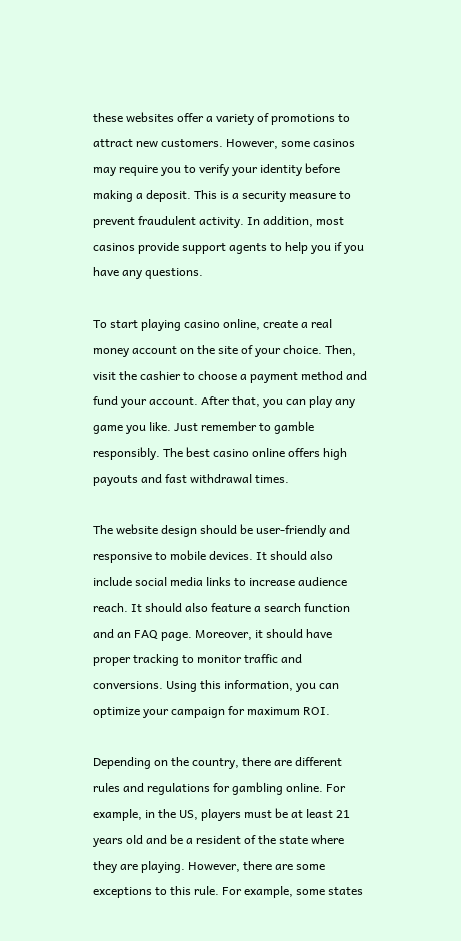these websites offer a variety of promotions to attract new customers. However, some casinos may require you to verify your identity before making a deposit. This is a security measure to prevent fraudulent activity. In addition, most casinos provide support agents to help you if you have any questions.

To start playing casino online, create a real money account on the site of your choice. Then, visit the cashier to choose a payment method and fund your account. After that, you can play any game you like. Just remember to gamble responsibly. The best casino online offers high payouts and fast withdrawal times.

The website design should be user-friendly and responsive to mobile devices. It should also include social media links to increase audience reach. It should also feature a search function and an FAQ page. Moreover, it should have proper tracking to monitor traffic and conversions. Using this information, you can optimize your campaign for maximum ROI.

Depending on the country, there are different rules and regulations for gambling online. For example, in the US, players must be at least 21 years old and be a resident of the state where they are playing. However, there are some exceptions to this rule. For example, some states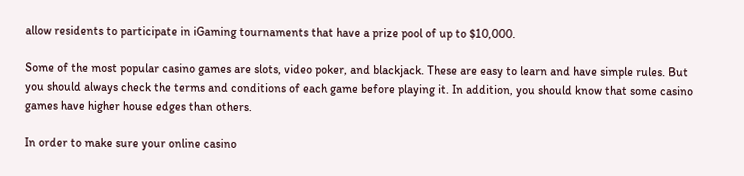allow residents to participate in iGaming tournaments that have a prize pool of up to $10,000.

Some of the most popular casino games are slots, video poker, and blackjack. These are easy to learn and have simple rules. But you should always check the terms and conditions of each game before playing it. In addition, you should know that some casino games have higher house edges than others.

In order to make sure your online casino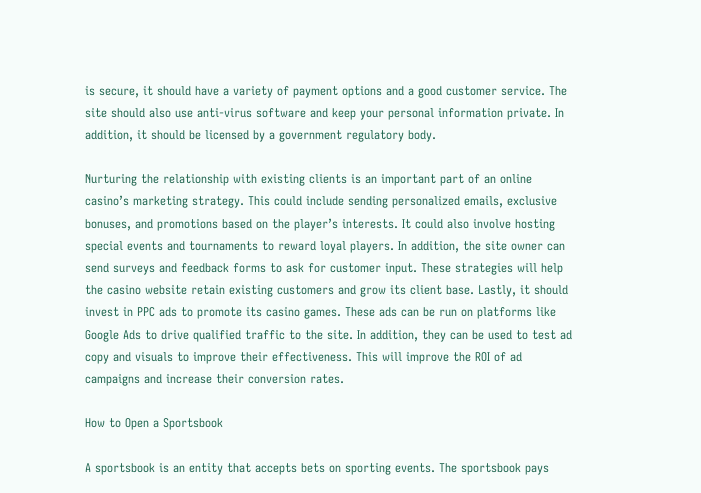is secure, it should have a variety of payment options and a good customer service. The site should also use anti-virus software and keep your personal information private. In addition, it should be licensed by a government regulatory body.

Nurturing the relationship with existing clients is an important part of an online casino’s marketing strategy. This could include sending personalized emails, exclusive bonuses, and promotions based on the player’s interests. It could also involve hosting special events and tournaments to reward loyal players. In addition, the site owner can send surveys and feedback forms to ask for customer input. These strategies will help the casino website retain existing customers and grow its client base. Lastly, it should invest in PPC ads to promote its casino games. These ads can be run on platforms like Google Ads to drive qualified traffic to the site. In addition, they can be used to test ad copy and visuals to improve their effectiveness. This will improve the ROI of ad campaigns and increase their conversion rates.

How to Open a Sportsbook

A sportsbook is an entity that accepts bets on sporting events. The sportsbook pays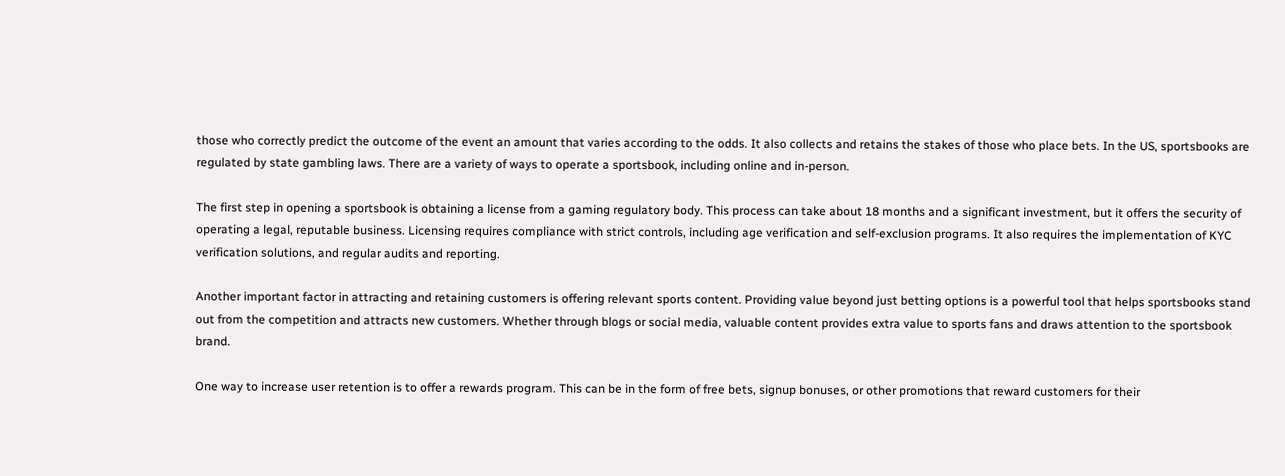those who correctly predict the outcome of the event an amount that varies according to the odds. It also collects and retains the stakes of those who place bets. In the US, sportsbooks are regulated by state gambling laws. There are a variety of ways to operate a sportsbook, including online and in-person.

The first step in opening a sportsbook is obtaining a license from a gaming regulatory body. This process can take about 18 months and a significant investment, but it offers the security of operating a legal, reputable business. Licensing requires compliance with strict controls, including age verification and self-exclusion programs. It also requires the implementation of KYC verification solutions, and regular audits and reporting.

Another important factor in attracting and retaining customers is offering relevant sports content. Providing value beyond just betting options is a powerful tool that helps sportsbooks stand out from the competition and attracts new customers. Whether through blogs or social media, valuable content provides extra value to sports fans and draws attention to the sportsbook brand.

One way to increase user retention is to offer a rewards program. This can be in the form of free bets, signup bonuses, or other promotions that reward customers for their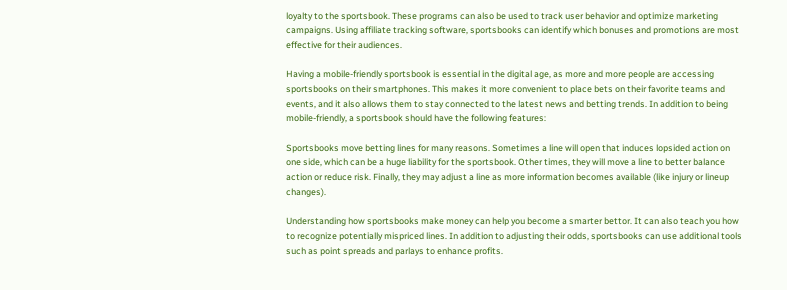loyalty to the sportsbook. These programs can also be used to track user behavior and optimize marketing campaigns. Using affiliate tracking software, sportsbooks can identify which bonuses and promotions are most effective for their audiences.

Having a mobile-friendly sportsbook is essential in the digital age, as more and more people are accessing sportsbooks on their smartphones. This makes it more convenient to place bets on their favorite teams and events, and it also allows them to stay connected to the latest news and betting trends. In addition to being mobile-friendly, a sportsbook should have the following features:

Sportsbooks move betting lines for many reasons. Sometimes a line will open that induces lopsided action on one side, which can be a huge liability for the sportsbook. Other times, they will move a line to better balance action or reduce risk. Finally, they may adjust a line as more information becomes available (like injury or lineup changes).

Understanding how sportsbooks make money can help you become a smarter bettor. It can also teach you how to recognize potentially mispriced lines. In addition to adjusting their odds, sportsbooks can use additional tools such as point spreads and parlays to enhance profits.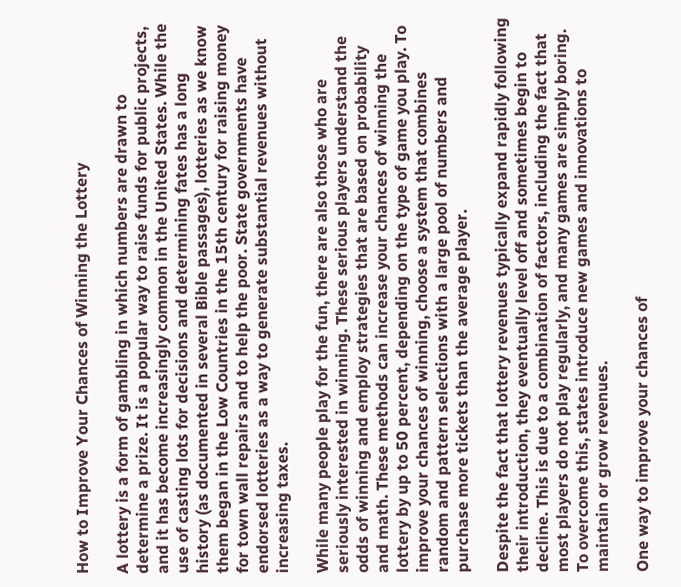How to Improve Your Chances of Winning the Lottery

A lottery is a form of gambling in which numbers are drawn to determine a prize. It is a popular way to raise funds for public projects, and it has become increasingly common in the United States. While the use of casting lots for decisions and determining fates has a long history (as documented in several Bible passages), lotteries as we know them began in the Low Countries in the 15th century for raising money for town wall repairs and to help the poor. State governments have endorsed lotteries as a way to generate substantial revenues without increasing taxes.

While many people play for the fun, there are also those who are seriously interested in winning. These serious players understand the odds of winning and employ strategies that are based on probability and math. These methods can increase your chances of winning the lottery by up to 50 percent, depending on the type of game you play. To improve your chances of winning, choose a system that combines random and pattern selections with a large pool of numbers and purchase more tickets than the average player.

Despite the fact that lottery revenues typically expand rapidly following their introduction, they eventually level off and sometimes begin to decline. This is due to a combination of factors, including the fact that most players do not play regularly, and many games are simply boring. To overcome this, states introduce new games and innovations to maintain or grow revenues.

One way to improve your chances of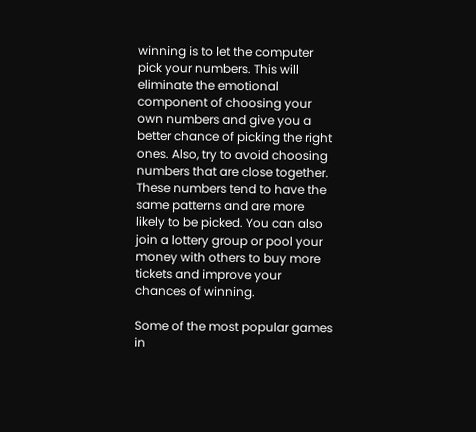winning is to let the computer pick your numbers. This will eliminate the emotional component of choosing your own numbers and give you a better chance of picking the right ones. Also, try to avoid choosing numbers that are close together. These numbers tend to have the same patterns and are more likely to be picked. You can also join a lottery group or pool your money with others to buy more tickets and improve your chances of winning.

Some of the most popular games in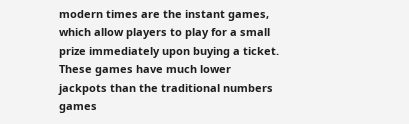modern times are the instant games, which allow players to play for a small prize immediately upon buying a ticket. These games have much lower jackpots than the traditional numbers games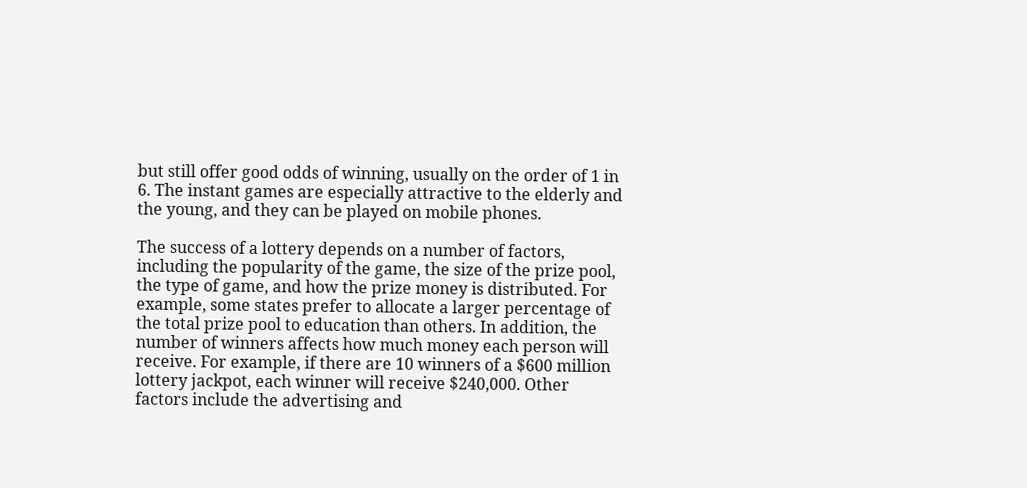but still offer good odds of winning, usually on the order of 1 in 6. The instant games are especially attractive to the elderly and the young, and they can be played on mobile phones.

The success of a lottery depends on a number of factors, including the popularity of the game, the size of the prize pool, the type of game, and how the prize money is distributed. For example, some states prefer to allocate a larger percentage of the total prize pool to education than others. In addition, the number of winners affects how much money each person will receive. For example, if there are 10 winners of a $600 million lottery jackpot, each winner will receive $240,000. Other factors include the advertising and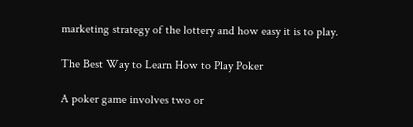marketing strategy of the lottery and how easy it is to play.

The Best Way to Learn How to Play Poker

A poker game involves two or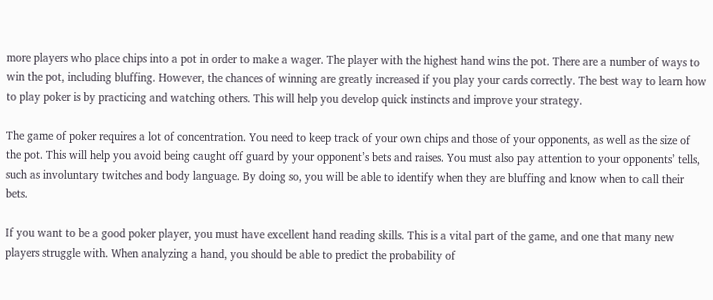more players who place chips into a pot in order to make a wager. The player with the highest hand wins the pot. There are a number of ways to win the pot, including bluffing. However, the chances of winning are greatly increased if you play your cards correctly. The best way to learn how to play poker is by practicing and watching others. This will help you develop quick instincts and improve your strategy.

The game of poker requires a lot of concentration. You need to keep track of your own chips and those of your opponents, as well as the size of the pot. This will help you avoid being caught off guard by your opponent’s bets and raises. You must also pay attention to your opponents’ tells, such as involuntary twitches and body language. By doing so, you will be able to identify when they are bluffing and know when to call their bets.

If you want to be a good poker player, you must have excellent hand reading skills. This is a vital part of the game, and one that many new players struggle with. When analyzing a hand, you should be able to predict the probability of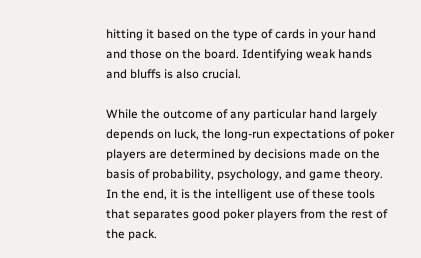hitting it based on the type of cards in your hand and those on the board. Identifying weak hands and bluffs is also crucial.

While the outcome of any particular hand largely depends on luck, the long-run expectations of poker players are determined by decisions made on the basis of probability, psychology, and game theory. In the end, it is the intelligent use of these tools that separates good poker players from the rest of the pack.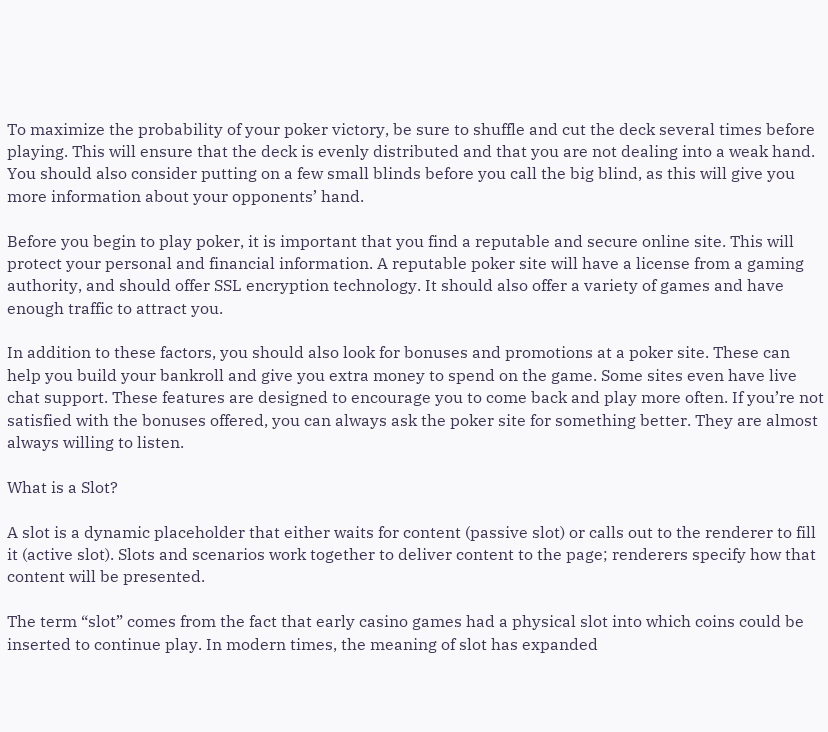To maximize the probability of your poker victory, be sure to shuffle and cut the deck several times before playing. This will ensure that the deck is evenly distributed and that you are not dealing into a weak hand. You should also consider putting on a few small blinds before you call the big blind, as this will give you more information about your opponents’ hand.

Before you begin to play poker, it is important that you find a reputable and secure online site. This will protect your personal and financial information. A reputable poker site will have a license from a gaming authority, and should offer SSL encryption technology. It should also offer a variety of games and have enough traffic to attract you.

In addition to these factors, you should also look for bonuses and promotions at a poker site. These can help you build your bankroll and give you extra money to spend on the game. Some sites even have live chat support. These features are designed to encourage you to come back and play more often. If you’re not satisfied with the bonuses offered, you can always ask the poker site for something better. They are almost always willing to listen.

What is a Slot?

A slot is a dynamic placeholder that either waits for content (passive slot) or calls out to the renderer to fill it (active slot). Slots and scenarios work together to deliver content to the page; renderers specify how that content will be presented.

The term “slot” comes from the fact that early casino games had a physical slot into which coins could be inserted to continue play. In modern times, the meaning of slot has expanded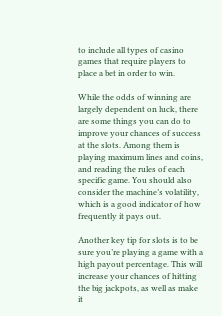to include all types of casino games that require players to place a bet in order to win.

While the odds of winning are largely dependent on luck, there are some things you can do to improve your chances of success at the slots. Among them is playing maximum lines and coins, and reading the rules of each specific game. You should also consider the machine’s volatility, which is a good indicator of how frequently it pays out.

Another key tip for slots is to be sure you’re playing a game with a high payout percentage. This will increase your chances of hitting the big jackpots, as well as make it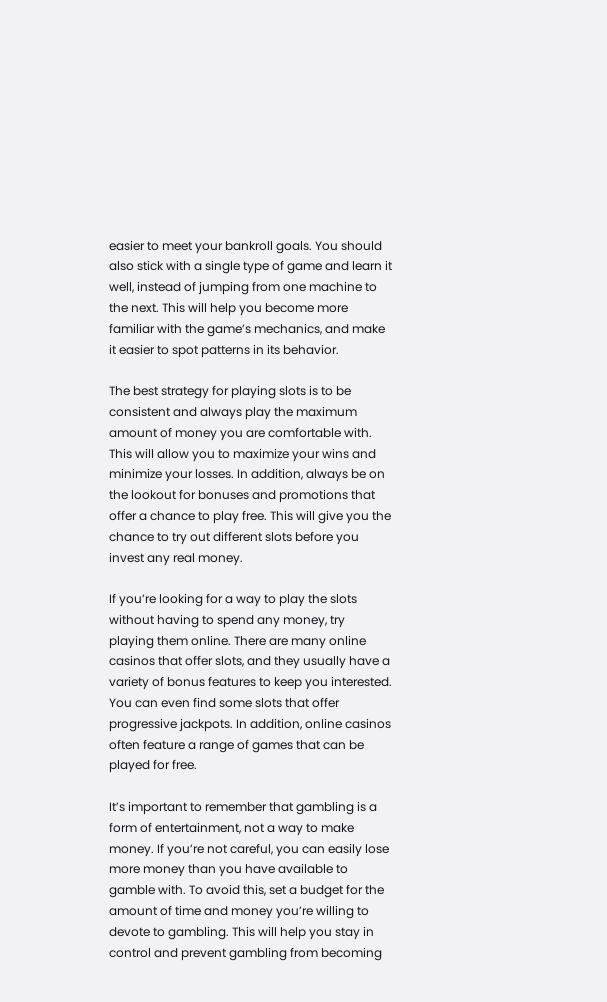easier to meet your bankroll goals. You should also stick with a single type of game and learn it well, instead of jumping from one machine to the next. This will help you become more familiar with the game’s mechanics, and make it easier to spot patterns in its behavior.

The best strategy for playing slots is to be consistent and always play the maximum amount of money you are comfortable with. This will allow you to maximize your wins and minimize your losses. In addition, always be on the lookout for bonuses and promotions that offer a chance to play free. This will give you the chance to try out different slots before you invest any real money.

If you’re looking for a way to play the slots without having to spend any money, try playing them online. There are many online casinos that offer slots, and they usually have a variety of bonus features to keep you interested. You can even find some slots that offer progressive jackpots. In addition, online casinos often feature a range of games that can be played for free.

It’s important to remember that gambling is a form of entertainment, not a way to make money. If you’re not careful, you can easily lose more money than you have available to gamble with. To avoid this, set a budget for the amount of time and money you’re willing to devote to gambling. This will help you stay in control and prevent gambling from becoming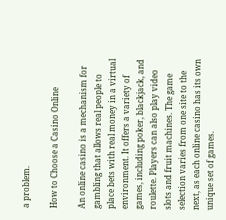a problem.

How to Choose a Casino Online

An online casino is a mechanism for gambling that allows real people to place bets with real money in a virtual environment. It offers a variety of games, including poker, blackjack, and roulette. Players can also play video slots and fruit machines. The game selection varies from one site to the next, as each online casino has its own unique set of games.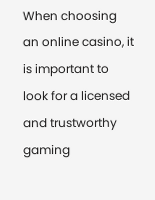When choosing an online casino, it is important to look for a licensed and trustworthy gaming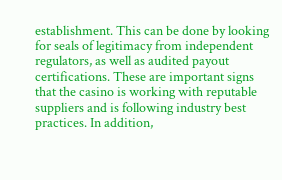establishment. This can be done by looking for seals of legitimacy from independent regulators, as well as audited payout certifications. These are important signs that the casino is working with reputable suppliers and is following industry best practices. In addition,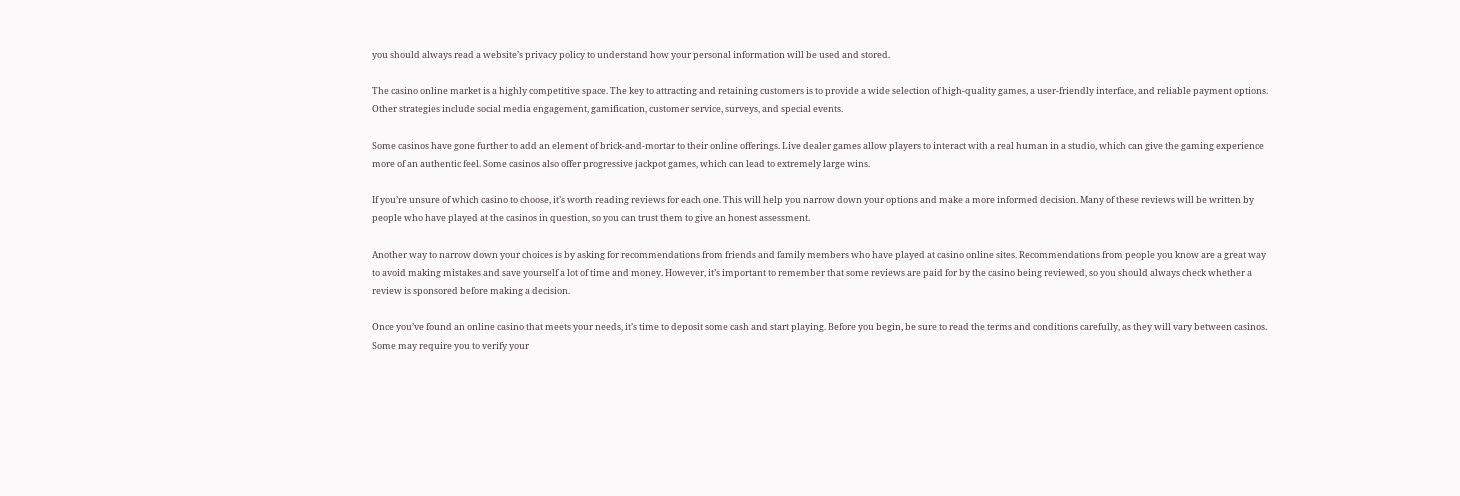you should always read a website’s privacy policy to understand how your personal information will be used and stored.

The casino online market is a highly competitive space. The key to attracting and retaining customers is to provide a wide selection of high-quality games, a user-friendly interface, and reliable payment options. Other strategies include social media engagement, gamification, customer service, surveys, and special events.

Some casinos have gone further to add an element of brick-and-mortar to their online offerings. Live dealer games allow players to interact with a real human in a studio, which can give the gaming experience more of an authentic feel. Some casinos also offer progressive jackpot games, which can lead to extremely large wins.

If you’re unsure of which casino to choose, it’s worth reading reviews for each one. This will help you narrow down your options and make a more informed decision. Many of these reviews will be written by people who have played at the casinos in question, so you can trust them to give an honest assessment.

Another way to narrow down your choices is by asking for recommendations from friends and family members who have played at casino online sites. Recommendations from people you know are a great way to avoid making mistakes and save yourself a lot of time and money. However, it’s important to remember that some reviews are paid for by the casino being reviewed, so you should always check whether a review is sponsored before making a decision.

Once you’ve found an online casino that meets your needs, it’s time to deposit some cash and start playing. Before you begin, be sure to read the terms and conditions carefully, as they will vary between casinos. Some may require you to verify your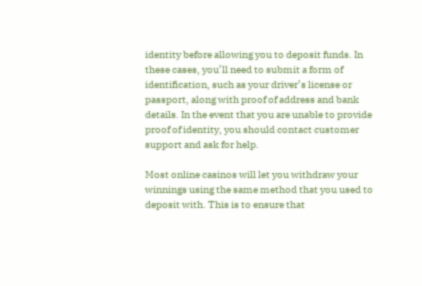identity before allowing you to deposit funds. In these cases, you’ll need to submit a form of identification, such as your driver’s license or passport, along with proof of address and bank details. In the event that you are unable to provide proof of identity, you should contact customer support and ask for help.

Most online casinos will let you withdraw your winnings using the same method that you used to deposit with. This is to ensure that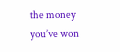the money you’ve won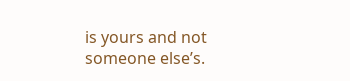is yours and not someone else’s.